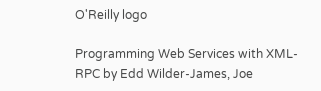O'Reilly logo

Programming Web Services with XML-RPC by Edd Wilder-James, Joe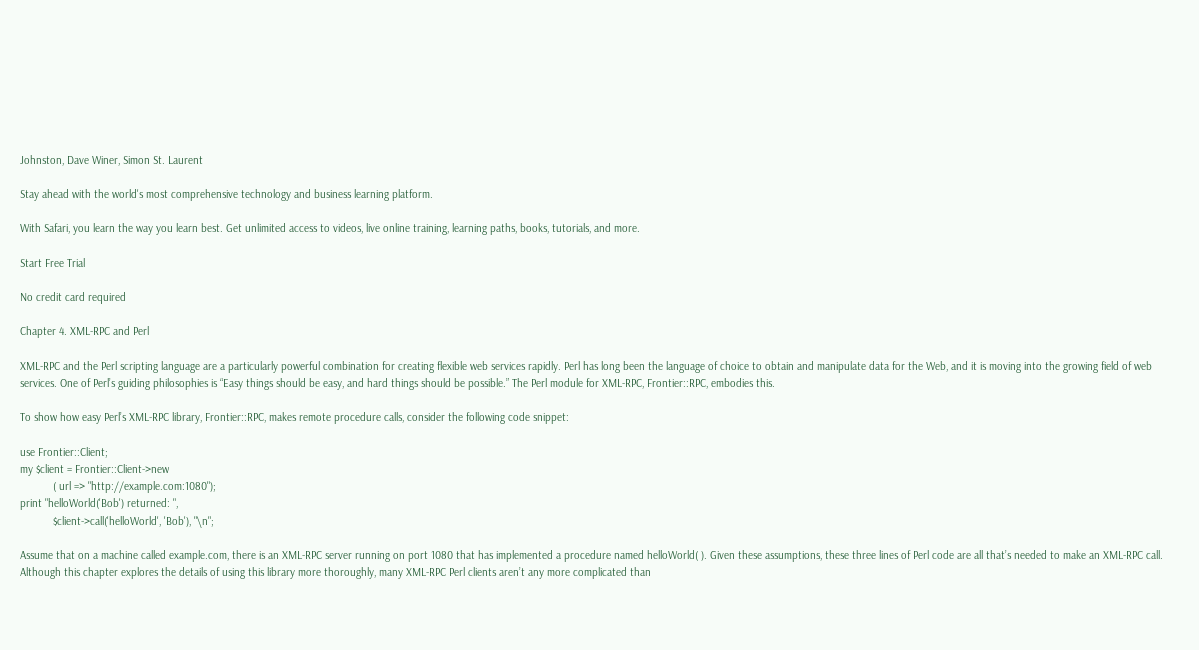Johnston, Dave Winer, Simon St. Laurent

Stay ahead with the world's most comprehensive technology and business learning platform.

With Safari, you learn the way you learn best. Get unlimited access to videos, live online training, learning paths, books, tutorials, and more.

Start Free Trial

No credit card required

Chapter 4. XML-RPC and Perl

XML-RPC and the Perl scripting language are a particularly powerful combination for creating flexible web services rapidly. Perl has long been the language of choice to obtain and manipulate data for the Web, and it is moving into the growing field of web services. One of Perl’s guiding philosophies is “Easy things should be easy, and hard things should be possible.” The Perl module for XML-RPC, Frontier::RPC, embodies this.

To show how easy Perl’s XML-RPC library, Frontier::RPC, makes remote procedure calls, consider the following code snippet:

use Frontier::Client;
my $client = Frontier::Client->new
           ( url => "http://example.com:1080");
print "helloWorld('Bob') returned: ",
           $client->call('helloWorld', 'Bob'), "\n";

Assume that on a machine called example.com, there is an XML-RPC server running on port 1080 that has implemented a procedure named helloWorld( ). Given these assumptions, these three lines of Perl code are all that’s needed to make an XML-RPC call. Although this chapter explores the details of using this library more thoroughly, many XML-RPC Perl clients aren’t any more complicated than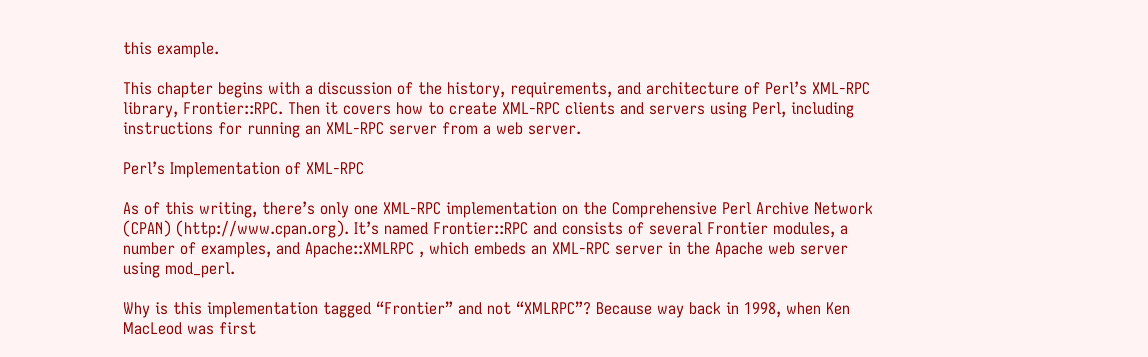this example.

This chapter begins with a discussion of the history, requirements, and architecture of Perl’s XML-RPC library, Frontier::RPC. Then it covers how to create XML-RPC clients and servers using Perl, including instructions for running an XML-RPC server from a web server.

Perl’s Implementation of XML-RPC

As of this writing, there’s only one XML-RPC implementation on the Comprehensive Perl Archive Network (CPAN) (http://www.cpan.org). It’s named Frontier::RPC and consists of several Frontier modules, a number of examples, and Apache::XMLRPC , which embeds an XML-RPC server in the Apache web server using mod_perl.

Why is this implementation tagged “Frontier” and not “XMLRPC”? Because way back in 1998, when Ken MacLeod was first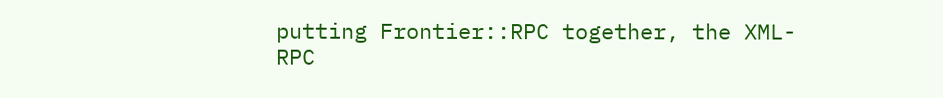putting Frontier::RPC together, the XML-RPC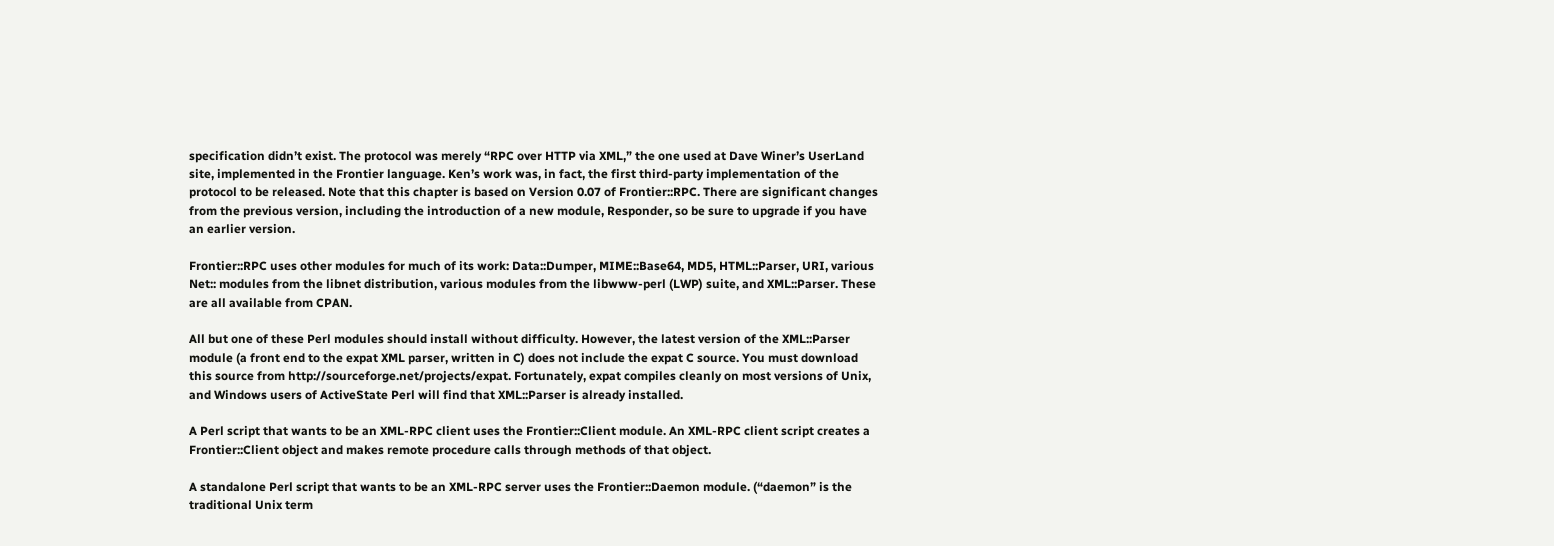specification didn’t exist. The protocol was merely “RPC over HTTP via XML,” the one used at Dave Winer’s UserLand site, implemented in the Frontier language. Ken’s work was, in fact, the first third-party implementation of the protocol to be released. Note that this chapter is based on Version 0.07 of Frontier::RPC. There are significant changes from the previous version, including the introduction of a new module, Responder, so be sure to upgrade if you have an earlier version.

Frontier::RPC uses other modules for much of its work: Data::Dumper, MIME::Base64, MD5, HTML::Parser, URI, various Net:: modules from the libnet distribution, various modules from the libwww-perl (LWP) suite, and XML::Parser. These are all available from CPAN.

All but one of these Perl modules should install without difficulty. However, the latest version of the XML::Parser module (a front end to the expat XML parser, written in C) does not include the expat C source. You must download this source from http://sourceforge.net/projects/expat. Fortunately, expat compiles cleanly on most versions of Unix, and Windows users of ActiveState Perl will find that XML::Parser is already installed.

A Perl script that wants to be an XML-RPC client uses the Frontier::Client module. An XML-RPC client script creates a Frontier::Client object and makes remote procedure calls through methods of that object.

A standalone Perl script that wants to be an XML-RPC server uses the Frontier::Daemon module. (“daemon” is the traditional Unix term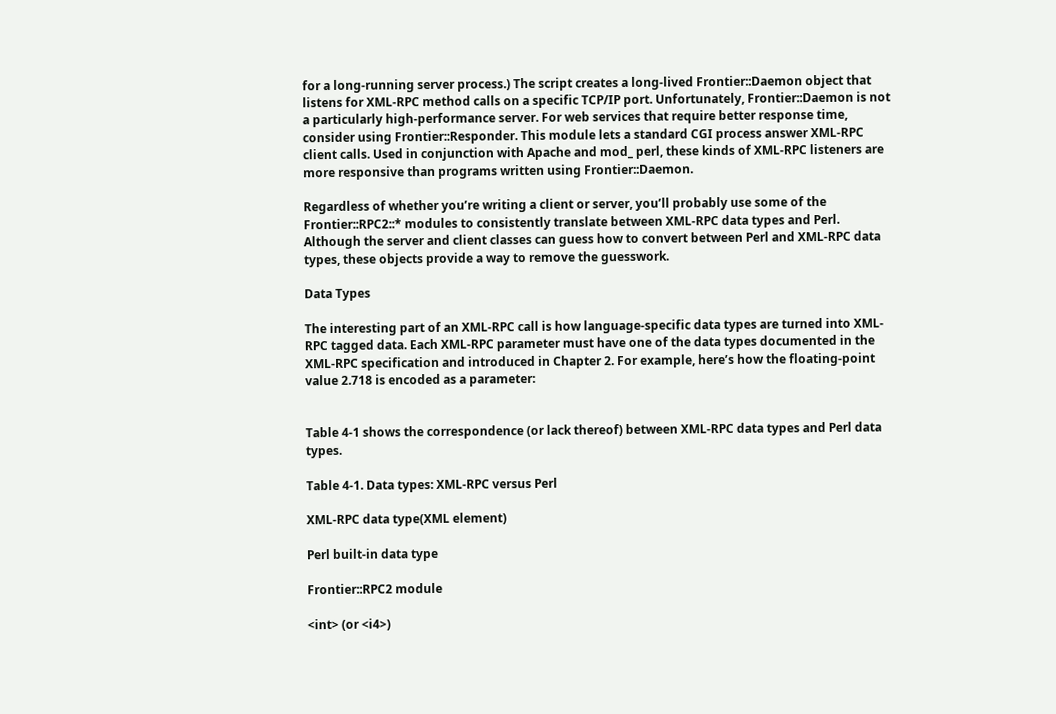for a long-running server process.) The script creates a long-lived Frontier::Daemon object that listens for XML-RPC method calls on a specific TCP/IP port. Unfortunately, Frontier::Daemon is not a particularly high-performance server. For web services that require better response time, consider using Frontier::Responder. This module lets a standard CGI process answer XML-RPC client calls. Used in conjunction with Apache and mod_ perl, these kinds of XML-RPC listeners are more responsive than programs written using Frontier::Daemon.

Regardless of whether you’re writing a client or server, you’ll probably use some of the Frontier::RPC2::* modules to consistently translate between XML-RPC data types and Perl. Although the server and client classes can guess how to convert between Perl and XML-RPC data types, these objects provide a way to remove the guesswork.

Data Types

The interesting part of an XML-RPC call is how language-specific data types are turned into XML-RPC tagged data. Each XML-RPC parameter must have one of the data types documented in the XML-RPC specification and introduced in Chapter 2. For example, here’s how the floating-point value 2.718 is encoded as a parameter:


Table 4-1 shows the correspondence (or lack thereof) between XML-RPC data types and Perl data types.

Table 4-1. Data types: XML-RPC versus Perl

XML-RPC data type(XML element)

Perl built-in data type

Frontier::RPC2 module

<int> (or <i4>)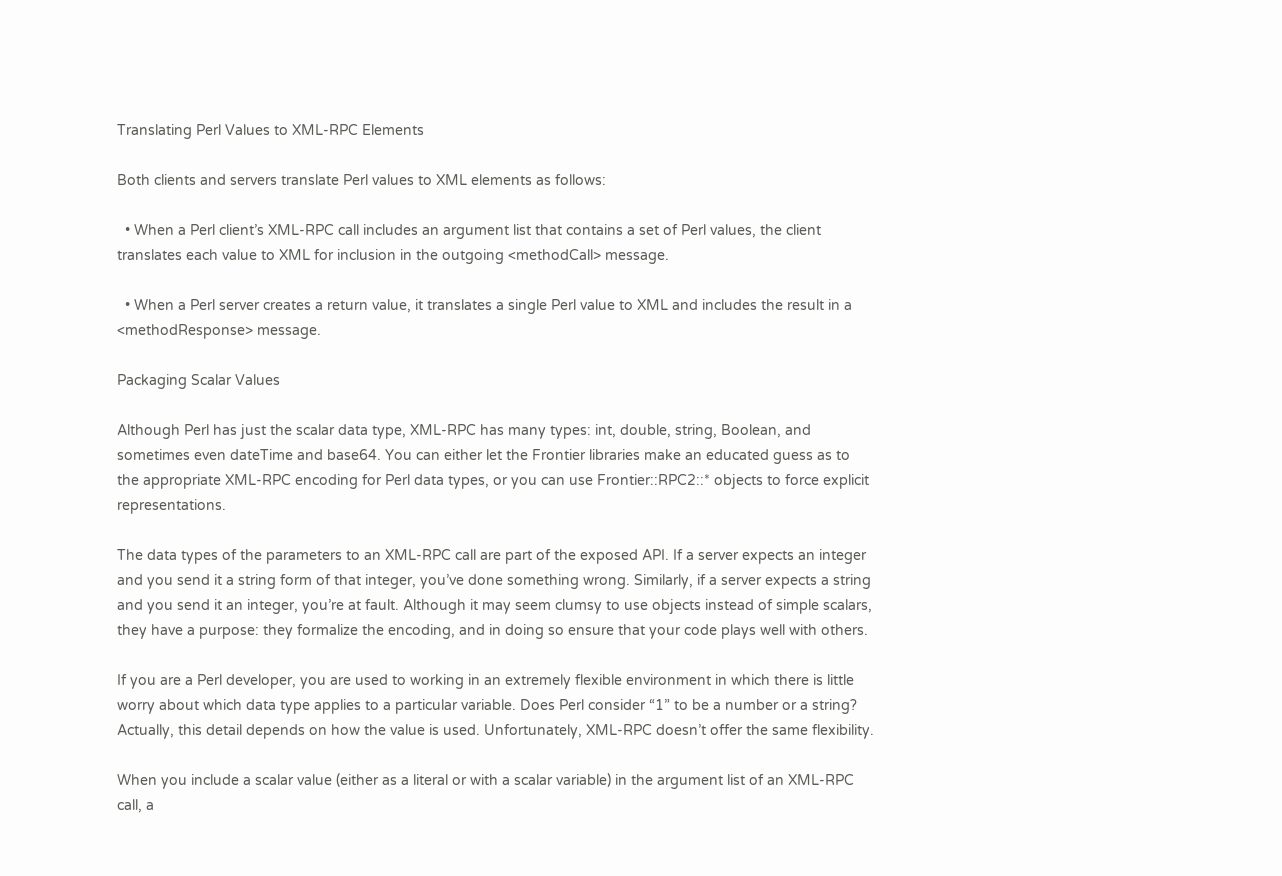Translating Perl Values to XML-RPC Elements

Both clients and servers translate Perl values to XML elements as follows:

  • When a Perl client’s XML-RPC call includes an argument list that contains a set of Perl values, the client translates each value to XML for inclusion in the outgoing <methodCall> message.

  • When a Perl server creates a return value, it translates a single Perl value to XML and includes the result in a <methodResponse> message.

Packaging Scalar Values

Although Perl has just the scalar data type, XML-RPC has many types: int, double, string, Boolean, and sometimes even dateTime and base64. You can either let the Frontier libraries make an educated guess as to the appropriate XML-RPC encoding for Perl data types, or you can use Frontier::RPC2::* objects to force explicit representations.

The data types of the parameters to an XML-RPC call are part of the exposed API. If a server expects an integer and you send it a string form of that integer, you’ve done something wrong. Similarly, if a server expects a string and you send it an integer, you’re at fault. Although it may seem clumsy to use objects instead of simple scalars, they have a purpose: they formalize the encoding, and in doing so ensure that your code plays well with others.

If you are a Perl developer, you are used to working in an extremely flexible environment in which there is little worry about which data type applies to a particular variable. Does Perl consider “1” to be a number or a string? Actually, this detail depends on how the value is used. Unfortunately, XML-RPC doesn’t offer the same flexibility.

When you include a scalar value (either as a literal or with a scalar variable) in the argument list of an XML-RPC call, a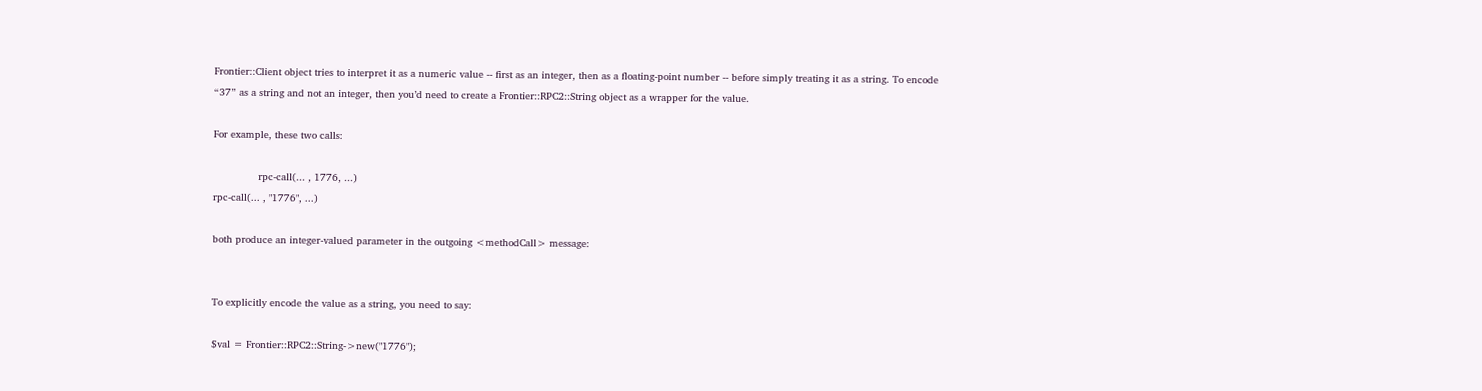Frontier::Client object tries to interpret it as a numeric value -- first as an integer, then as a floating-point number -- before simply treating it as a string. To encode “37” as a string and not an integer, then you’d need to create a Frontier::RPC2::String object as a wrapper for the value.

For example, these two calls:

               rpc-call(... , 1776, ...)
rpc-call(... , "1776", ...)

both produce an integer-valued parameter in the outgoing <methodCall> message:


To explicitly encode the value as a string, you need to say:

$val = Frontier::RPC2::String->new("1776");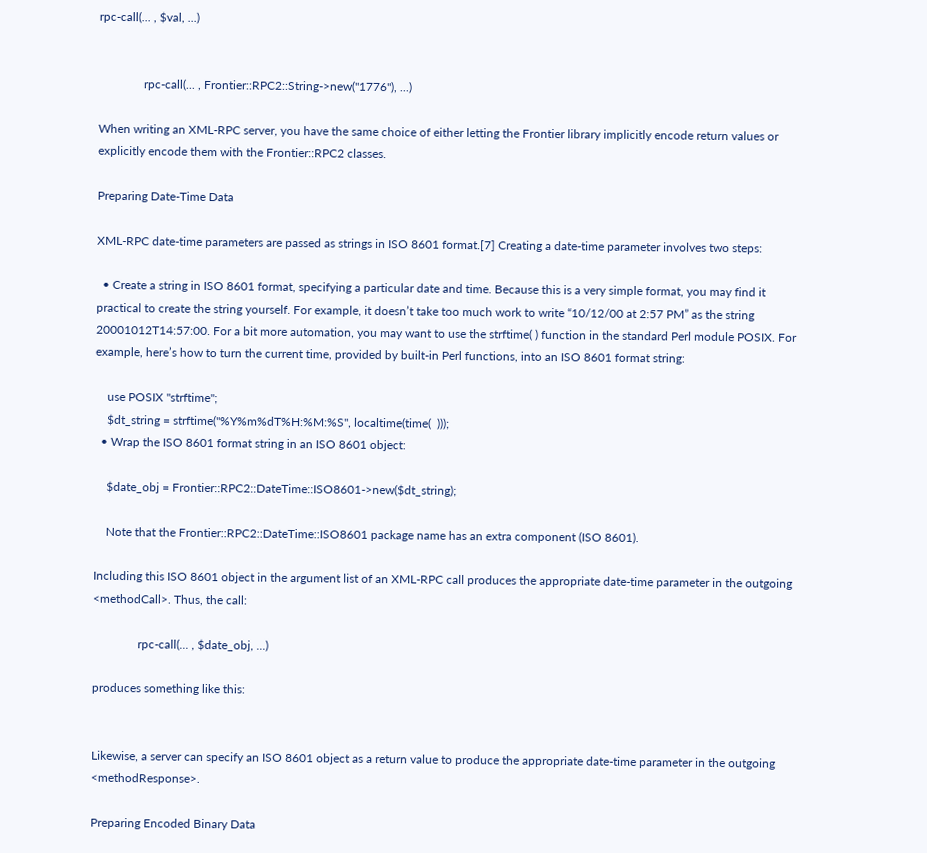rpc-call(... , $val, ...)


               rpc-call(... , Frontier::RPC2::String->new("1776"), ...)

When writing an XML-RPC server, you have the same choice of either letting the Frontier library implicitly encode return values or explicitly encode them with the Frontier::RPC2 classes.

Preparing Date-Time Data

XML-RPC date-time parameters are passed as strings in ISO 8601 format.[7] Creating a date-time parameter involves two steps:

  • Create a string in ISO 8601 format, specifying a particular date and time. Because this is a very simple format, you may find it practical to create the string yourself. For example, it doesn’t take too much work to write “10/12/00 at 2:57 PM” as the string 20001012T14:57:00. For a bit more automation, you may want to use the strftime( ) function in the standard Perl module POSIX. For example, here’s how to turn the current time, provided by built-in Perl functions, into an ISO 8601 format string:

    use POSIX "strftime";
    $dt_string = strftime("%Y%m%dT%H:%M:%S", localtime(time(  )));
  • Wrap the ISO 8601 format string in an ISO 8601 object:

    $date_obj = Frontier::RPC2::DateTime::ISO8601->new($dt_string);

    Note that the Frontier::RPC2::DateTime::ISO8601 package name has an extra component (ISO 8601).

Including this ISO 8601 object in the argument list of an XML-RPC call produces the appropriate date-time parameter in the outgoing <methodCall>. Thus, the call:

               rpc-call(... , $date_obj, ...)

produces something like this:


Likewise, a server can specify an ISO 8601 object as a return value to produce the appropriate date-time parameter in the outgoing <methodResponse>.

Preparing Encoded Binary Data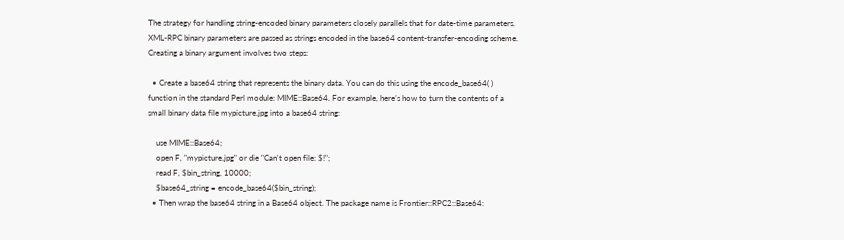The strategy for handling string-encoded binary parameters closely parallels that for date-time parameters. XML-RPC binary parameters are passed as strings encoded in the base64 content-transfer-encoding scheme. Creating a binary argument involves two steps:

  • Create a base64 string that represents the binary data. You can do this using the encode_base64( ) function in the standard Perl module: MIME::Base64. For example, here’s how to turn the contents of a small binary data file mypicture.jpg into a base64 string:

    use MIME::Base64;
    open F, "mypicture.jpg" or die "Can't open file: $!";
    read F, $bin_string, 10000;
    $base64_string = encode_base64($bin_string);
  • Then wrap the base64 string in a Base64 object. The package name is Frontier::RPC2::Base64: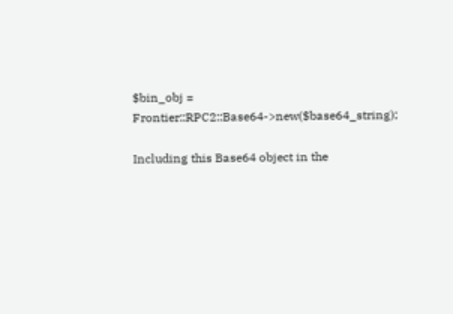$bin_obj = Frontier::RPC2::Base64->new($base64_string);

Including this Base64 object in the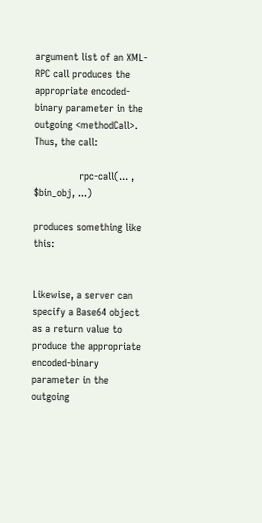argument list of an XML-RPC call produces the appropriate encoded-binary parameter in the outgoing <methodCall>. Thus, the call:

               rpc-call(... , $bin_obj, ...)

produces something like this:


Likewise, a server can specify a Base64 object as a return value to produce the appropriate encoded-binary parameter in the outgoing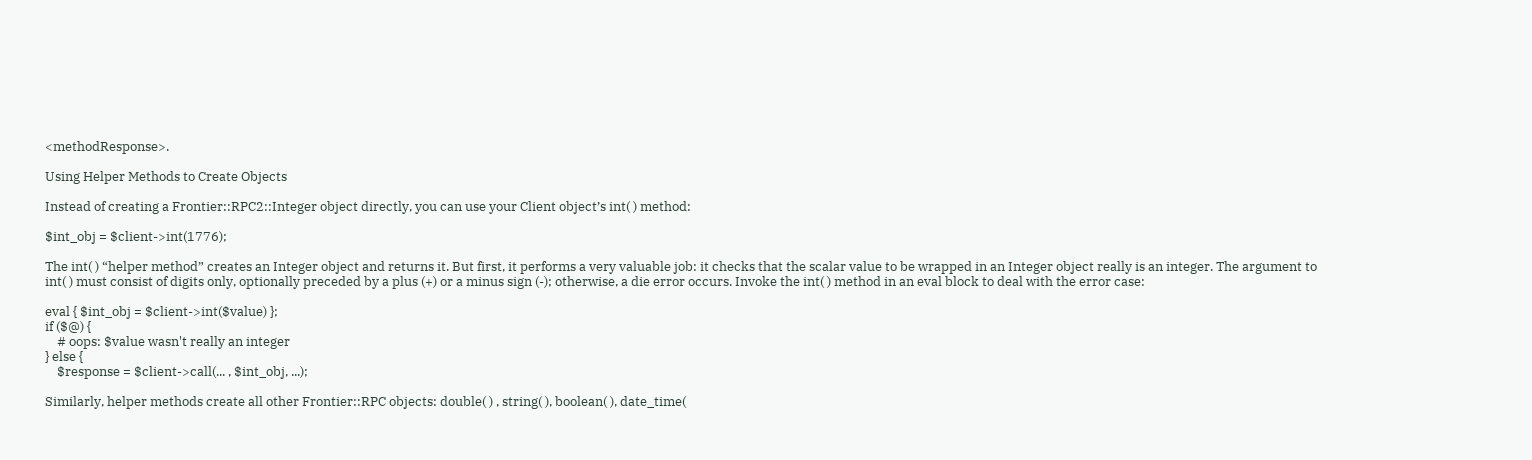<methodResponse>.

Using Helper Methods to Create Objects

Instead of creating a Frontier::RPC2::Integer object directly, you can use your Client object’s int( ) method:

$int_obj = $client->int(1776);

The int( ) “helper method” creates an Integer object and returns it. But first, it performs a very valuable job: it checks that the scalar value to be wrapped in an Integer object really is an integer. The argument to int( ) must consist of digits only, optionally preceded by a plus (+) or a minus sign (-); otherwise, a die error occurs. Invoke the int( ) method in an eval block to deal with the error case:

eval { $int_obj = $client->int($value) };
if ($@) {
    # oops: $value wasn't really an integer
} else {
    $response = $client->call(... , $int_obj, ...);

Similarly, helper methods create all other Frontier::RPC objects: double( ) , string( ), boolean( ), date_time(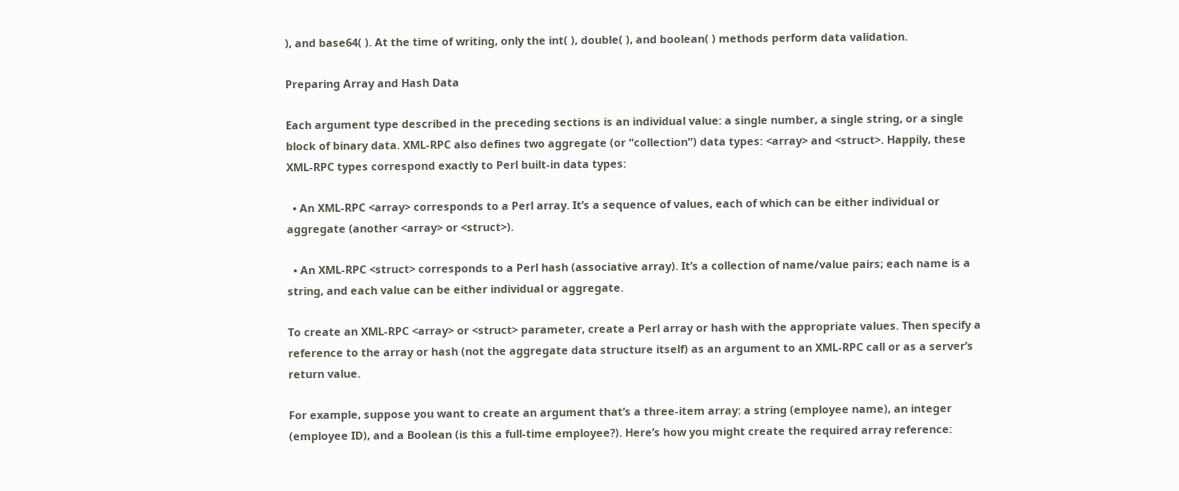), and base64( ). At the time of writing, only the int( ), double( ), and boolean( ) methods perform data validation.

Preparing Array and Hash Data

Each argument type described in the preceding sections is an individual value: a single number, a single string, or a single block of binary data. XML-RPC also defines two aggregate (or “collection”) data types: <array> and <struct>. Happily, these XML-RPC types correspond exactly to Perl built-in data types:

  • An XML-RPC <array> corresponds to a Perl array. It’s a sequence of values, each of which can be either individual or aggregate (another <array> or <struct>).

  • An XML-RPC <struct> corresponds to a Perl hash (associative array). It’s a collection of name/value pairs; each name is a string, and each value can be either individual or aggregate.

To create an XML-RPC <array> or <struct> parameter, create a Perl array or hash with the appropriate values. Then specify a reference to the array or hash (not the aggregate data structure itself) as an argument to an XML-RPC call or as a server’s return value.

For example, suppose you want to create an argument that’s a three-item array: a string (employee name), an integer (employee ID), and a Boolean (is this a full-time employee?). Here’s how you might create the required array reference: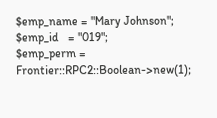$emp_name = "Mary Johnson";
$emp_id   = "019";
$emp_perm = Frontier::RPC2::Boolean->new(1);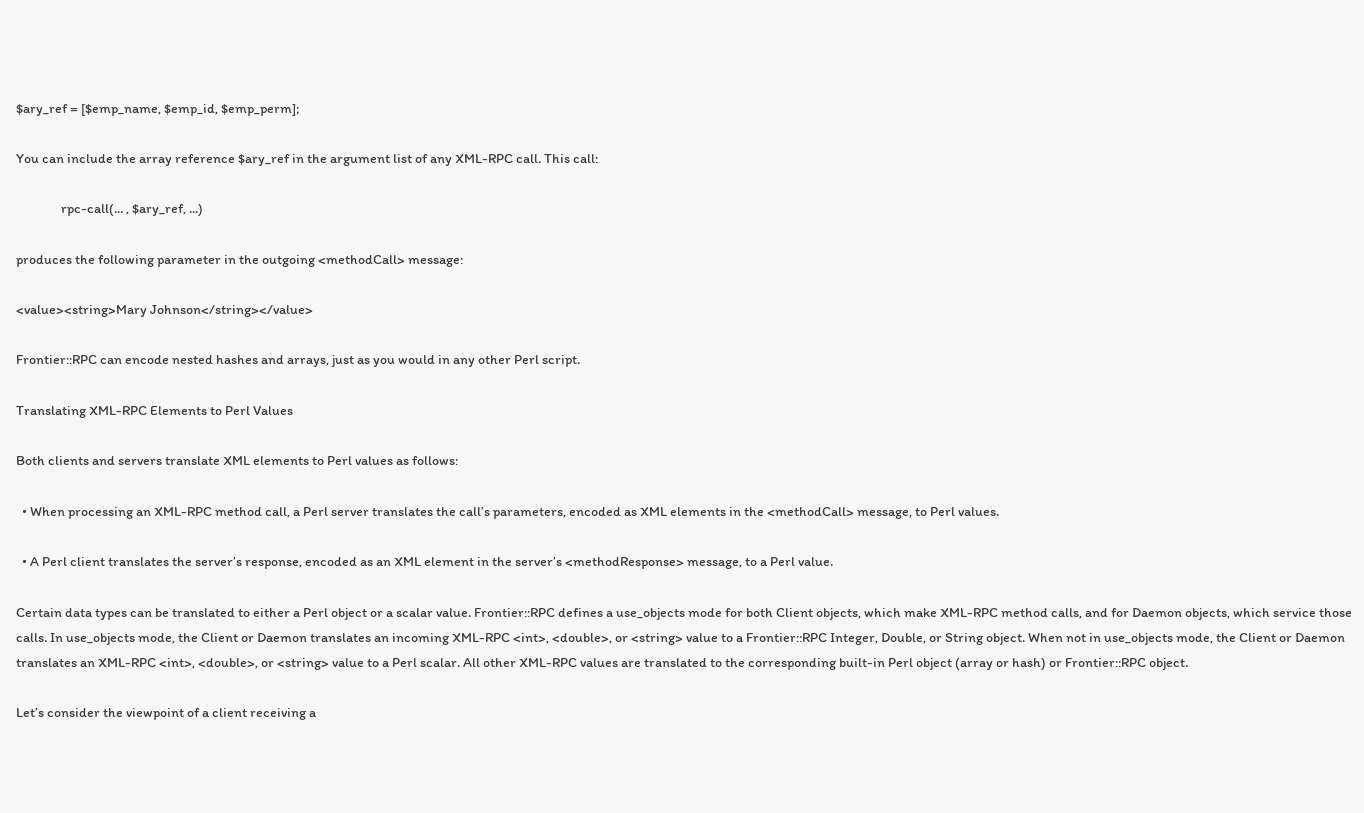$ary_ref = [$emp_name, $emp_id, $emp_perm];

You can include the array reference $ary_ref in the argument list of any XML-RPC call. This call:

               rpc-call(... , $ary_ref, ...)

produces the following parameter in the outgoing <methodCall> message:

<value><string>Mary Johnson</string></value>

Frontier::RPC can encode nested hashes and arrays, just as you would in any other Perl script.

Translating XML-RPC Elements to Perl Values

Both clients and servers translate XML elements to Perl values as follows:

  • When processing an XML-RPC method call, a Perl server translates the call’s parameters, encoded as XML elements in the <methodCall> message, to Perl values.

  • A Perl client translates the server’s response, encoded as an XML element in the server’s <methodResponse> message, to a Perl value.

Certain data types can be translated to either a Perl object or a scalar value. Frontier::RPC defines a use_objects mode for both Client objects, which make XML-RPC method calls, and for Daemon objects, which service those calls. In use_objects mode, the Client or Daemon translates an incoming XML-RPC <int>, <double>, or <string> value to a Frontier::RPC Integer, Double, or String object. When not in use_objects mode, the Client or Daemon translates an XML-RPC <int>, <double>, or <string> value to a Perl scalar. All other XML-RPC values are translated to the corresponding built-in Perl object (array or hash) or Frontier::RPC object.

Let’s consider the viewpoint of a client receiving a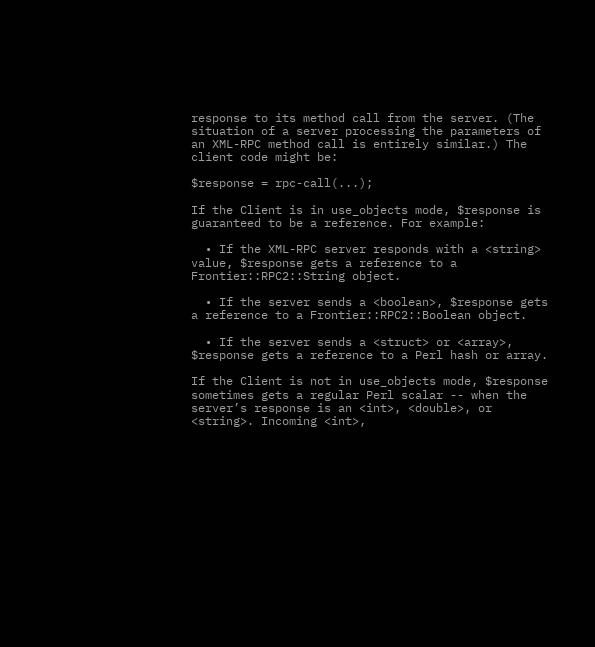response to its method call from the server. (The situation of a server processing the parameters of an XML-RPC method call is entirely similar.) The client code might be:

$response = rpc-call(...);

If the Client is in use_objects mode, $response is guaranteed to be a reference. For example:

  • If the XML-RPC server responds with a <string> value, $response gets a reference to a Frontier::RPC2::String object.

  • If the server sends a <boolean>, $response gets a reference to a Frontier::RPC2::Boolean object.

  • If the server sends a <struct> or <array>, $response gets a reference to a Perl hash or array.

If the Client is not in use_objects mode, $response sometimes gets a regular Perl scalar -- when the server’s response is an <int>, <double>, or <string>. Incoming <int>,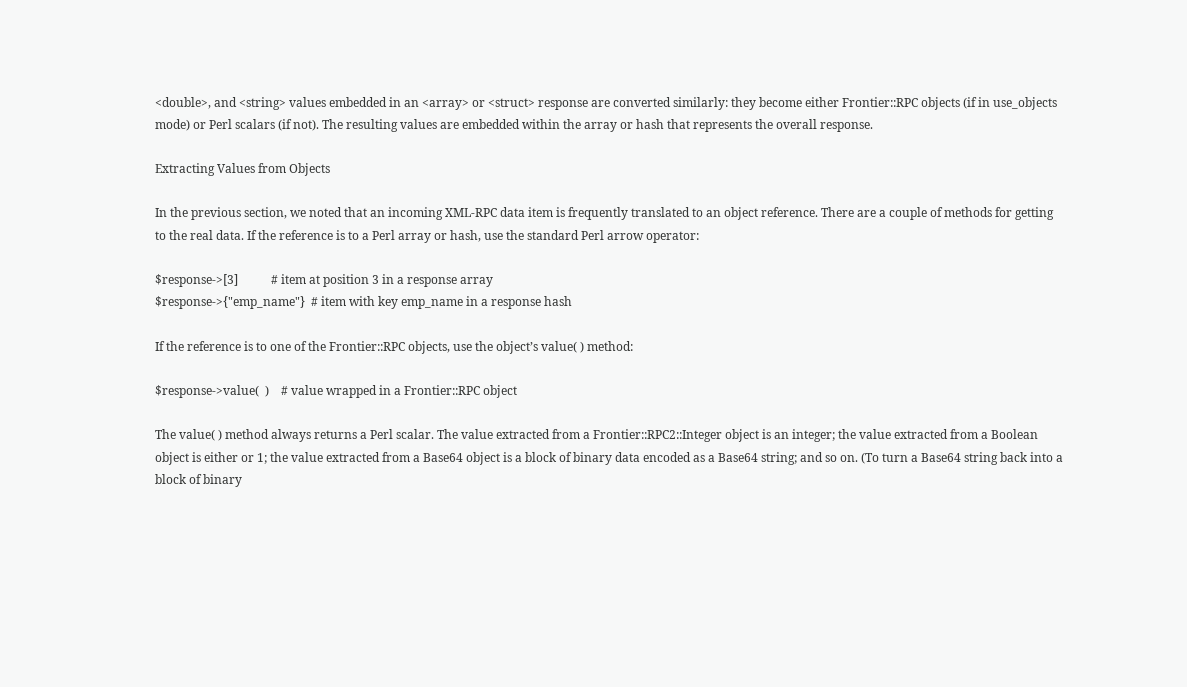<double>, and <string> values embedded in an <array> or <struct> response are converted similarly: they become either Frontier::RPC objects (if in use_objects mode) or Perl scalars (if not). The resulting values are embedded within the array or hash that represents the overall response.

Extracting Values from Objects

In the previous section, we noted that an incoming XML-RPC data item is frequently translated to an object reference. There are a couple of methods for getting to the real data. If the reference is to a Perl array or hash, use the standard Perl arrow operator:

$response->[3]           # item at position 3 in a response array
$response->{"emp_name"}  # item with key emp_name in a response hash

If the reference is to one of the Frontier::RPC objects, use the object’s value( ) method:

$response->value(  )    # value wrapped in a Frontier::RPC object

The value( ) method always returns a Perl scalar. The value extracted from a Frontier::RPC2::Integer object is an integer; the value extracted from a Boolean object is either or 1; the value extracted from a Base64 object is a block of binary data encoded as a Base64 string; and so on. (To turn a Base64 string back into a block of binary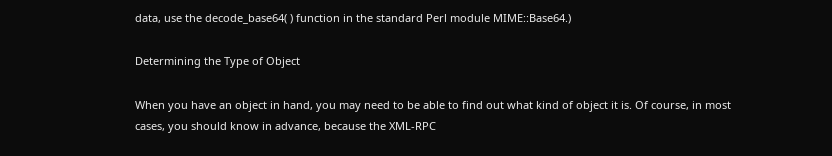data, use the decode_base64( ) function in the standard Perl module MIME::Base64.)

Determining the Type of Object

When you have an object in hand, you may need to be able to find out what kind of object it is. Of course, in most cases, you should know in advance, because the XML-RPC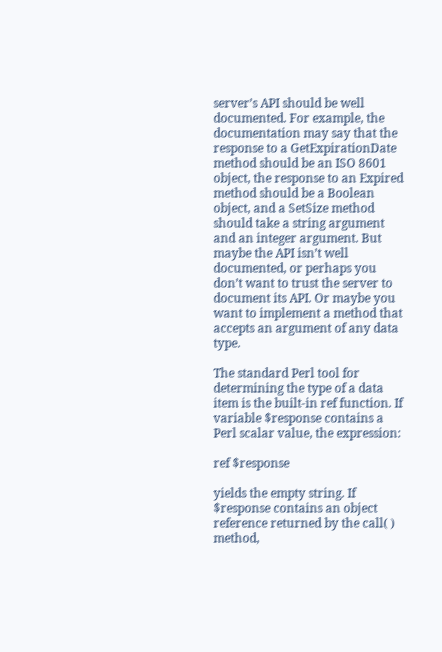server’s API should be well documented. For example, the documentation may say that the response to a GetExpirationDate method should be an ISO 8601 object, the response to an Expired method should be a Boolean object, and a SetSize method should take a string argument and an integer argument. But maybe the API isn’t well documented, or perhaps you don’t want to trust the server to document its API. Or maybe you want to implement a method that accepts an argument of any data type.

The standard Perl tool for determining the type of a data item is the built-in ref function. If variable $response contains a Perl scalar value, the expression:

ref $response

yields the empty string. If $response contains an object reference returned by the call( ) method,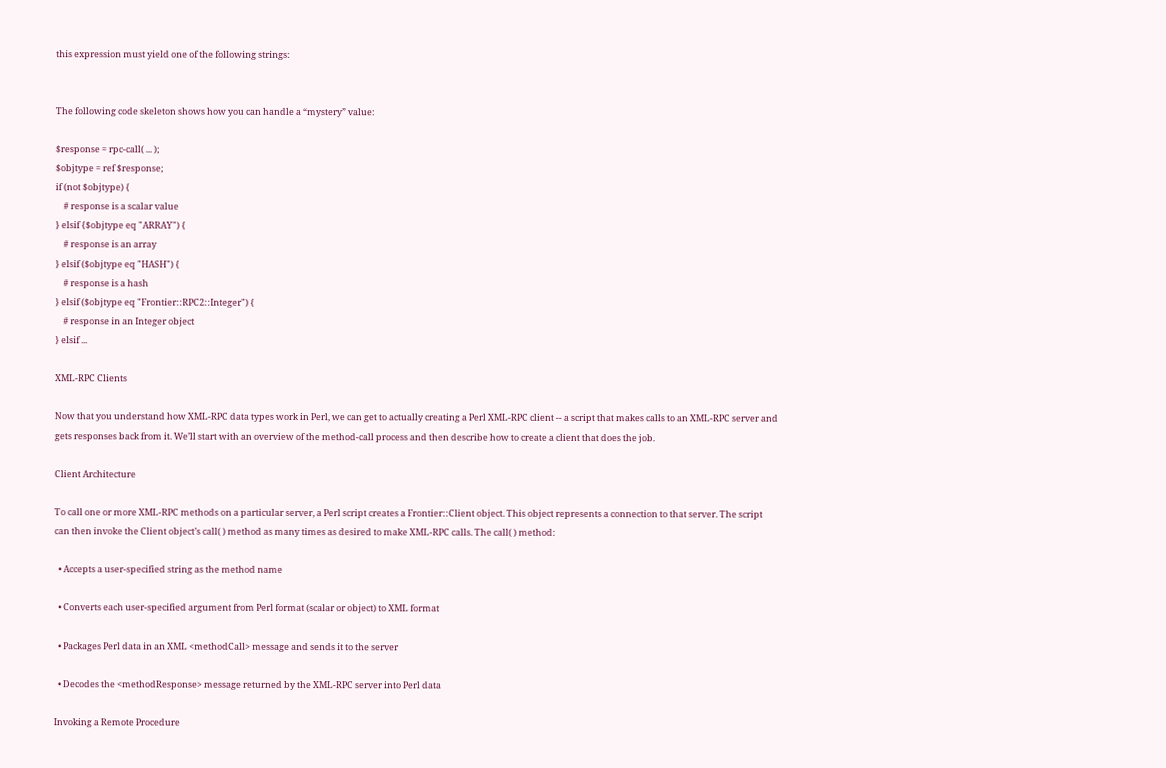this expression must yield one of the following strings:


The following code skeleton shows how you can handle a “mystery” value:

$response = rpc-call( ... );
$objtype = ref $response;
if (not $objtype) {
    # response is a scalar value
} elsif {$objtype eq "ARRAY") {
    # response is an array
} elsif ($objtype eq "HASH") {
    # response is a hash
} elsif ($objtype eq "Frontier::RPC2::Integer") {
    # response in an Integer object
} elsif ...

XML-RPC Clients

Now that you understand how XML-RPC data types work in Perl, we can get to actually creating a Perl XML-RPC client -- a script that makes calls to an XML-RPC server and gets responses back from it. We’ll start with an overview of the method-call process and then describe how to create a client that does the job.

Client Architecture

To call one or more XML-RPC methods on a particular server, a Perl script creates a Frontier::Client object. This object represents a connection to that server. The script can then invoke the Client object’s call( ) method as many times as desired to make XML-RPC calls. The call( ) method:

  • Accepts a user-specified string as the method name

  • Converts each user-specified argument from Perl format (scalar or object) to XML format

  • Packages Perl data in an XML <methodCall> message and sends it to the server

  • Decodes the <methodResponse> message returned by the XML-RPC server into Perl data

Invoking a Remote Procedure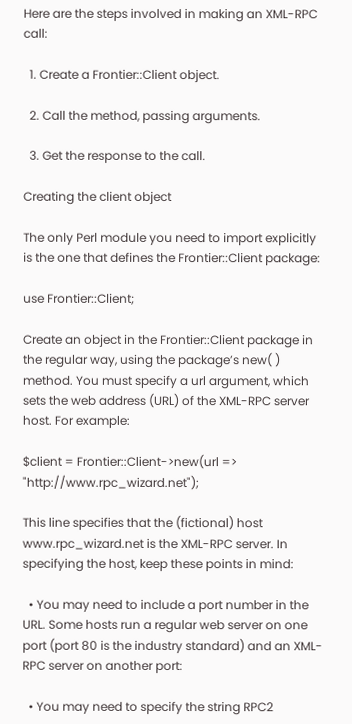Here are the steps involved in making an XML-RPC call:

  1. Create a Frontier::Client object.

  2. Call the method, passing arguments.

  3. Get the response to the call.

Creating the client object

The only Perl module you need to import explicitly is the one that defines the Frontier::Client package:

use Frontier::Client;

Create an object in the Frontier::Client package in the regular way, using the package’s new( ) method. You must specify a url argument, which sets the web address (URL) of the XML-RPC server host. For example:

$client = Frontier::Client->new(url => "http://www.rpc_wizard.net");

This line specifies that the (fictional) host www.rpc_wizard.net is the XML-RPC server. In specifying the host, keep these points in mind:

  • You may need to include a port number in the URL. Some hosts run a regular web server on one port (port 80 is the industry standard) and an XML-RPC server on another port:

  • You may need to specify the string RPC2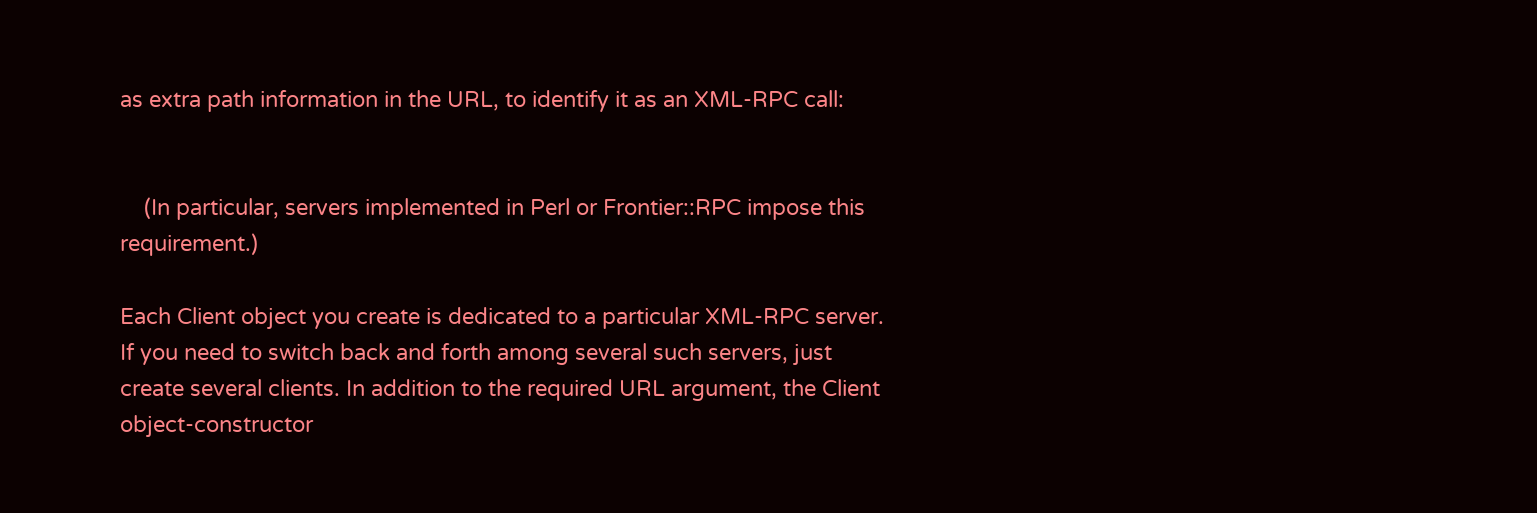as extra path information in the URL, to identify it as an XML-RPC call:


    (In particular, servers implemented in Perl or Frontier::RPC impose this requirement.)

Each Client object you create is dedicated to a particular XML-RPC server. If you need to switch back and forth among several such servers, just create several clients. In addition to the required URL argument, the Client object-constructor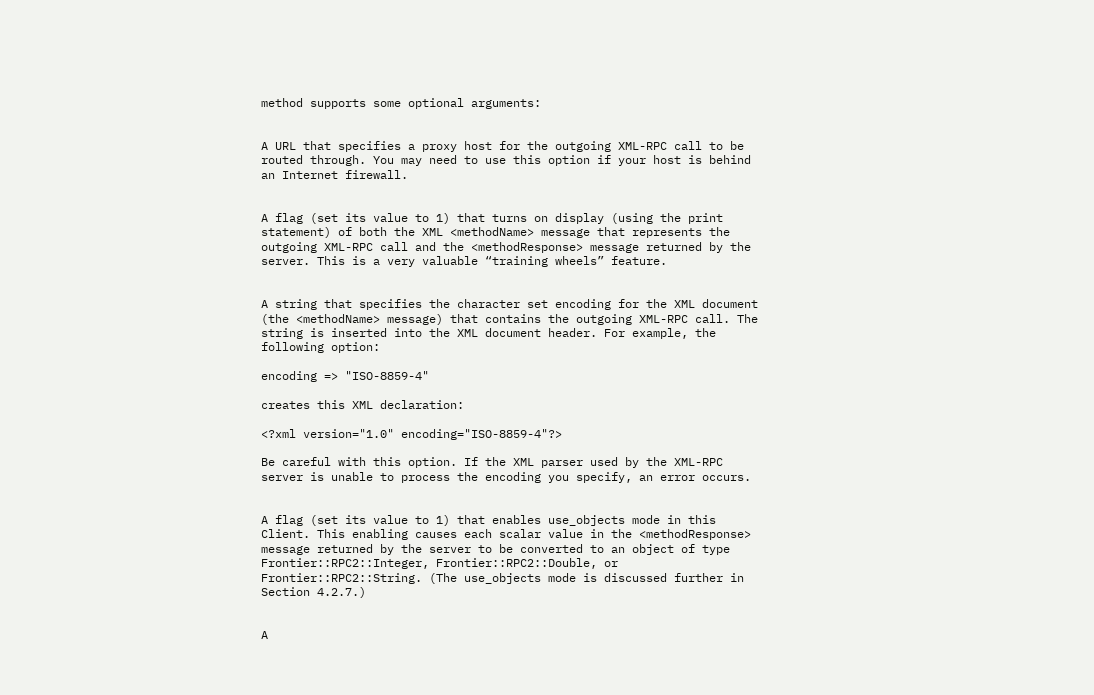method supports some optional arguments:


A URL that specifies a proxy host for the outgoing XML-RPC call to be routed through. You may need to use this option if your host is behind an Internet firewall.


A flag (set its value to 1) that turns on display (using the print statement) of both the XML <methodName> message that represents the outgoing XML-RPC call and the <methodResponse> message returned by the server. This is a very valuable “training wheels” feature.


A string that specifies the character set encoding for the XML document (the <methodName> message) that contains the outgoing XML-RPC call. The string is inserted into the XML document header. For example, the following option:

encoding => "ISO-8859-4"

creates this XML declaration:

<?xml version="1.0" encoding="ISO-8859-4"?>

Be careful with this option. If the XML parser used by the XML-RPC server is unable to process the encoding you specify, an error occurs.


A flag (set its value to 1) that enables use_objects mode in this Client. This enabling causes each scalar value in the <methodResponse> message returned by the server to be converted to an object of type Frontier::RPC2::Integer, Frontier::RPC2::Double, or Frontier::RPC2::String. (The use_objects mode is discussed further in Section 4.2.7.)


A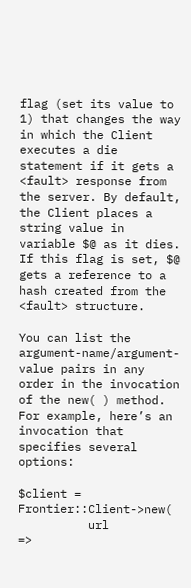flag (set its value to 1) that changes the way in which the Client executes a die statement if it gets a <fault> response from the server. By default, the Client places a string value in variable $@ as it dies. If this flag is set, $@ gets a reference to a hash created from the <fault> structure.

You can list the argument-name/argument-value pairs in any order in the invocation of the new( ) method. For example, here’s an invocation that specifies several options:

$client = Frontier::Client->new(
          url         =>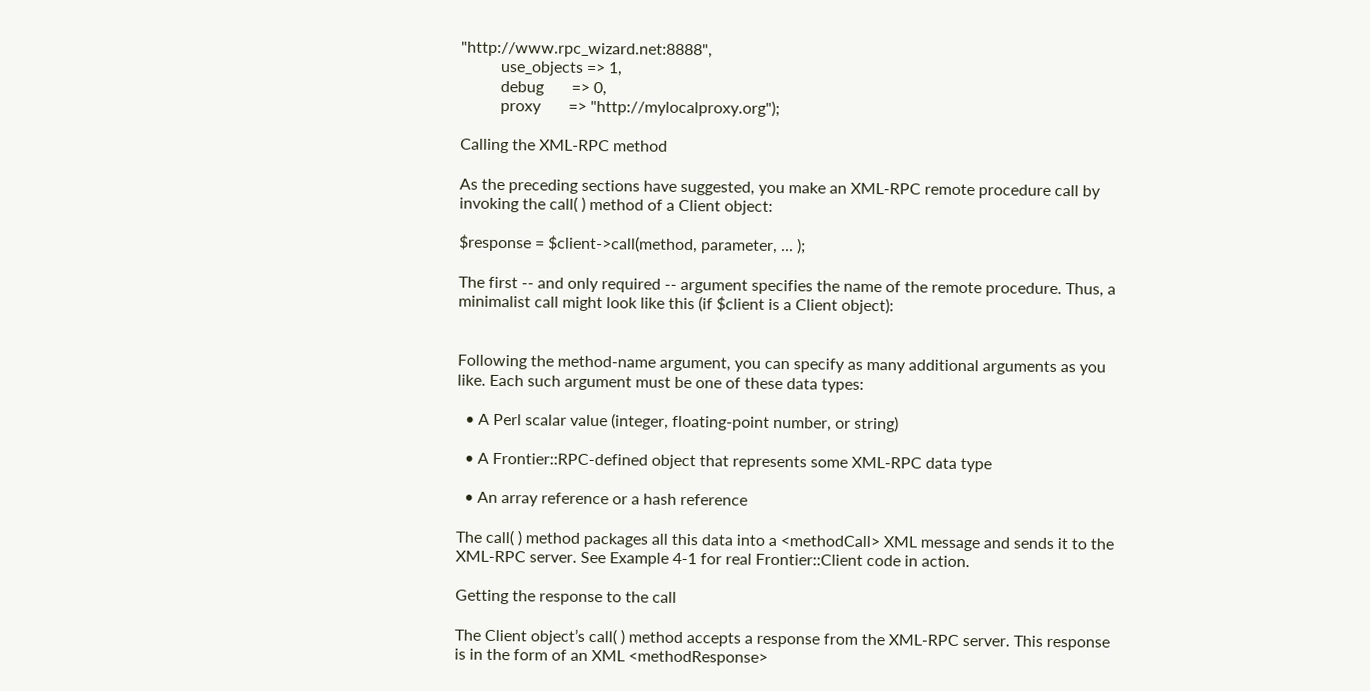"http://www.rpc_wizard.net:8888",
          use_objects => 1,
          debug       => 0,
          proxy       => "http://mylocalproxy.org");

Calling the XML-RPC method

As the preceding sections have suggested, you make an XML-RPC remote procedure call by invoking the call( ) method of a Client object:

$response = $client->call(method, parameter, ... );

The first -- and only required -- argument specifies the name of the remote procedure. Thus, a minimalist call might look like this (if $client is a Client object):


Following the method-name argument, you can specify as many additional arguments as you like. Each such argument must be one of these data types:

  • A Perl scalar value (integer, floating-point number, or string)

  • A Frontier::RPC-defined object that represents some XML-RPC data type

  • An array reference or a hash reference

The call( ) method packages all this data into a <methodCall> XML message and sends it to the XML-RPC server. See Example 4-1 for real Frontier::Client code in action.

Getting the response to the call

The Client object’s call( ) method accepts a response from the XML-RPC server. This response is in the form of an XML <methodResponse>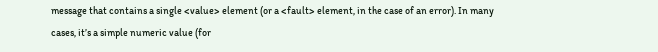message that contains a single <value> element (or a <fault> element, in the case of an error). In many cases, it’s a simple numeric value (for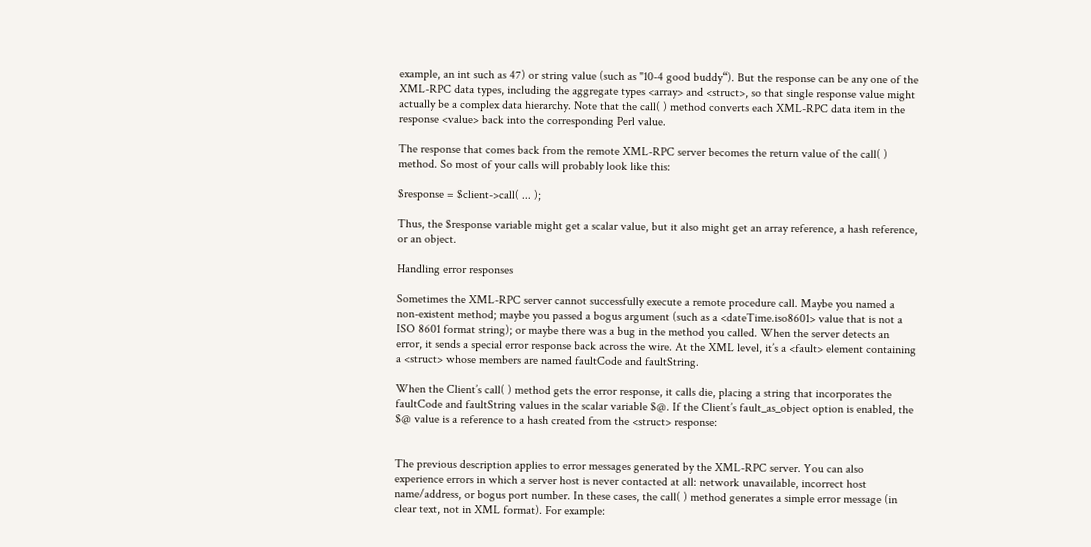example, an int such as 47) or string value (such as "10-4 good buddy“). But the response can be any one of the XML-RPC data types, including the aggregate types <array> and <struct>, so that single response value might actually be a complex data hierarchy. Note that the call( ) method converts each XML-RPC data item in the response <value> back into the corresponding Perl value.

The response that comes back from the remote XML-RPC server becomes the return value of the call( ) method. So most of your calls will probably look like this:

$response = $client->call( ... );

Thus, the $response variable might get a scalar value, but it also might get an array reference, a hash reference, or an object.

Handling error responses

Sometimes the XML-RPC server cannot successfully execute a remote procedure call. Maybe you named a non-existent method; maybe you passed a bogus argument (such as a <dateTime.iso8601> value that is not a ISO 8601 format string); or maybe there was a bug in the method you called. When the server detects an error, it sends a special error response back across the wire. At the XML level, it’s a <fault> element containing a <struct> whose members are named faultCode and faultString.

When the Client’s call( ) method gets the error response, it calls die, placing a string that incorporates the faultCode and faultString values in the scalar variable $@. If the Client’s fault_as_object option is enabled, the $@ value is a reference to a hash created from the <struct> response:


The previous description applies to error messages generated by the XML-RPC server. You can also experience errors in which a server host is never contacted at all: network unavailable, incorrect host name/address, or bogus port number. In these cases, the call( ) method generates a simple error message (in clear text, not in XML format). For example: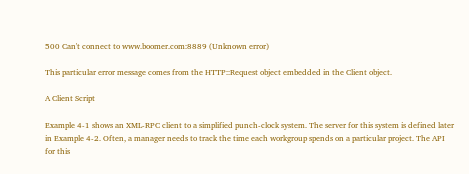500 Can't connect to www.boomer.com:8889 (Unknown error)

This particular error message comes from the HTTP::Request object embedded in the Client object.

A Client Script

Example 4-1 shows an XML-RPC client to a simplified punch-clock system. The server for this system is defined later in Example 4-2. Often, a manager needs to track the time each workgroup spends on a particular project. The API for this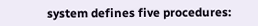system defines five procedures: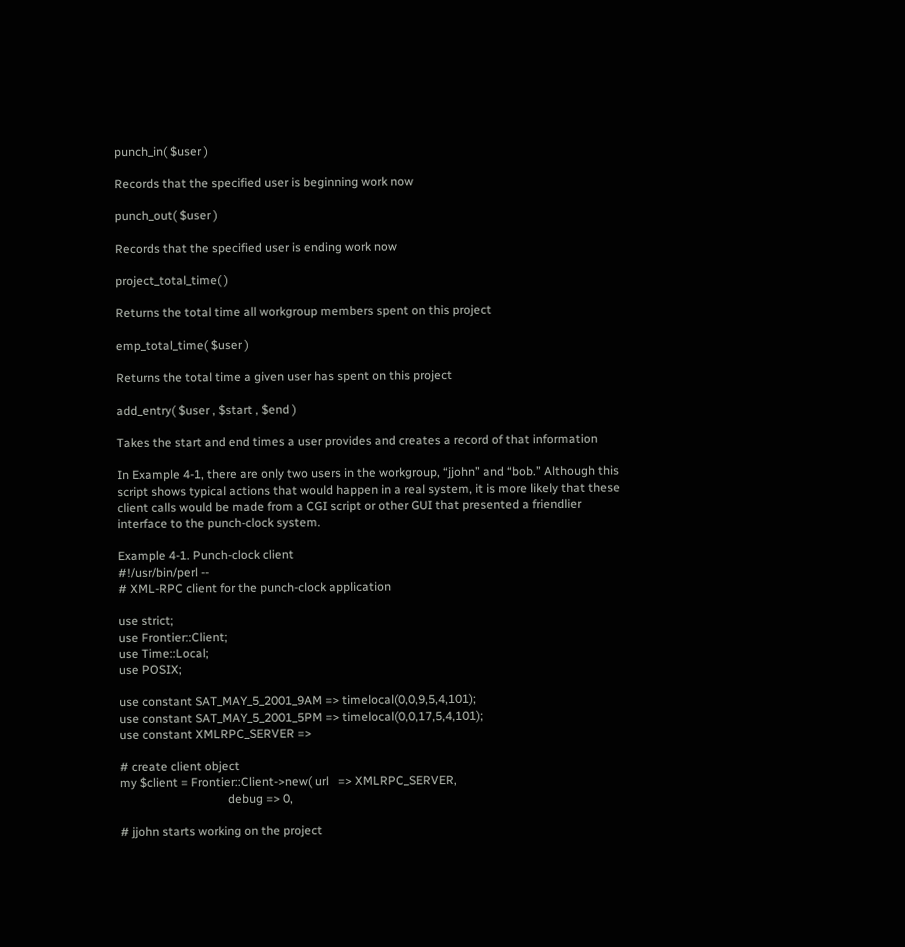punch_in( $user )

Records that the specified user is beginning work now

punch_out( $user )

Records that the specified user is ending work now

project_total_time( )

Returns the total time all workgroup members spent on this project

emp_total_time( $user )

Returns the total time a given user has spent on this project

add_entry( $user , $start , $end )

Takes the start and end times a user provides and creates a record of that information

In Example 4-1, there are only two users in the workgroup, “jjohn” and “bob.” Although this script shows typical actions that would happen in a real system, it is more likely that these client calls would be made from a CGI script or other GUI that presented a friendlier interface to the punch-clock system.

Example 4-1. Punch-clock client
#!/usr/bin/perl --
# XML-RPC client for the punch-clock application

use strict;
use Frontier::Client;
use Time::Local;
use POSIX;

use constant SAT_MAY_5_2001_9AM => timelocal(0,0,9,5,4,101);
use constant SAT_MAY_5_2001_5PM => timelocal(0,0,17,5,4,101);
use constant XMLRPC_SERVER =>

# create client object
my $client = Frontier::Client->new( url   => XMLRPC_SERVER,
                                    debug => 0,

# jjohn starts working on the project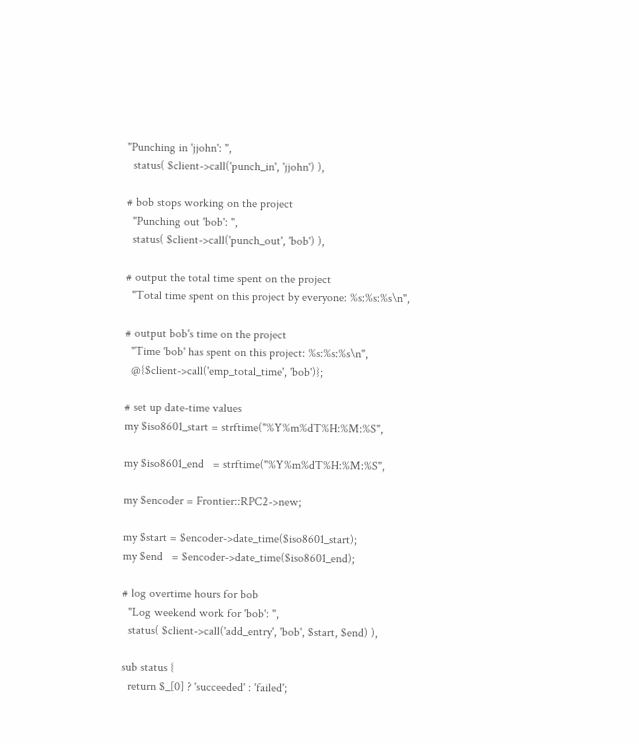"Punching in 'jjohn': ",
  status( $client->call('punch_in', 'jjohn') ),

# bob stops working on the project
  "Punching out 'bob': ",
  status( $client->call('punch_out', 'bob') ),

# output the total time spent on the project
  "Total time spent on this project by everyone: %s:%s:%s\n",

# output bob's time on the project
  "Time 'bob' has spent on this project: %s:%s:%s\n",
  @{$client->call('emp_total_time', 'bob')};

# set up date-time values
my $iso8601_start = strftime("%Y%m%dT%H:%M:%S",

my $iso8601_end   = strftime("%Y%m%dT%H:%M:%S",

my $encoder = Frontier::RPC2->new;

my $start = $encoder->date_time($iso8601_start);
my $end   = $encoder->date_time($iso8601_end);

# log overtime hours for bob
  "Log weekend work for 'bob': ",
  status( $client->call('add_entry', 'bob', $start, $end) ),

sub status {
  return $_[0] ? 'succeeded' : 'failed';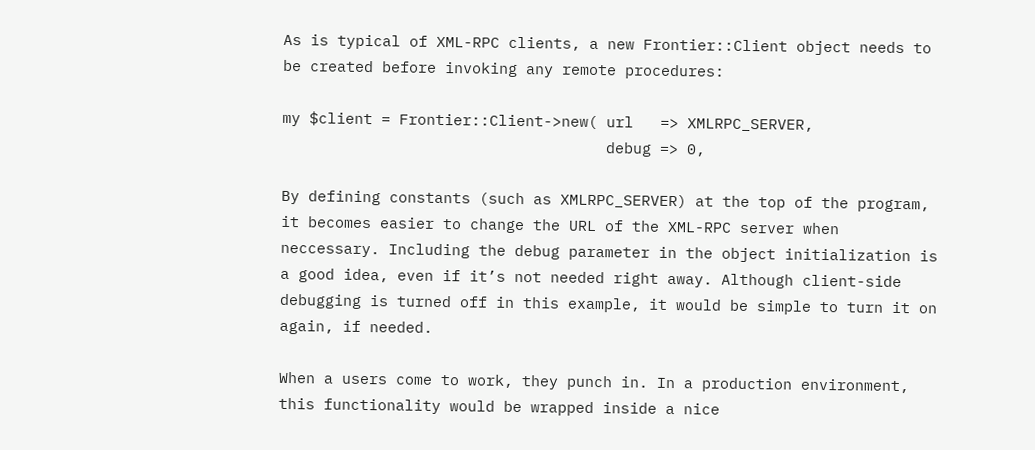As is typical of XML-RPC clients, a new Frontier::Client object needs to be created before invoking any remote procedures:

my $client = Frontier::Client->new( url   => XMLRPC_SERVER,
                                    debug => 0,

By defining constants (such as XMLRPC_SERVER) at the top of the program, it becomes easier to change the URL of the XML-RPC server when neccessary. Including the debug parameter in the object initialization is a good idea, even if it’s not needed right away. Although client-side debugging is turned off in this example, it would be simple to turn it on again, if needed.

When a users come to work, they punch in. In a production environment, this functionality would be wrapped inside a nice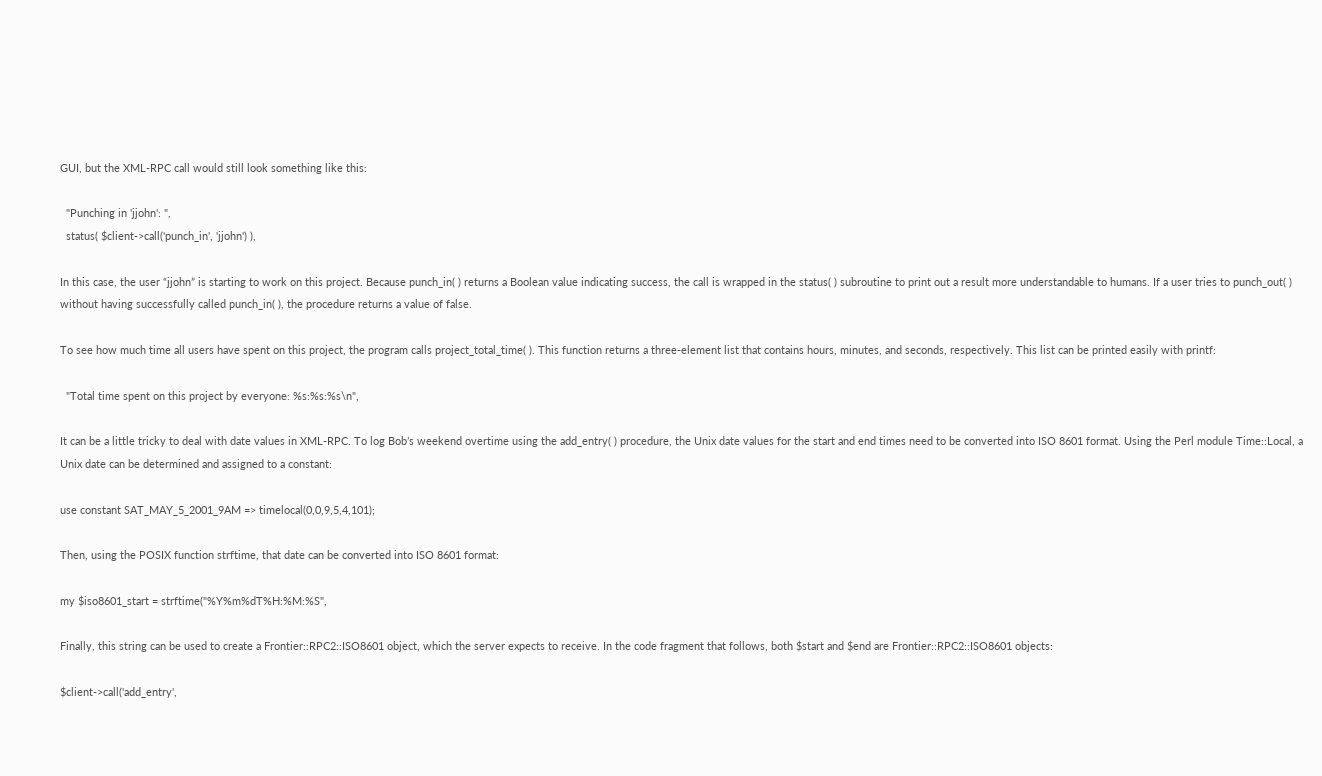GUI, but the XML-RPC call would still look something like this:

  "Punching in 'jjohn': ",
  status( $client->call('punch_in', 'jjohn') ),

In this case, the user “jjohn” is starting to work on this project. Because punch_in( ) returns a Boolean value indicating success, the call is wrapped in the status( ) subroutine to print out a result more understandable to humans. If a user tries to punch_out( ) without having successfully called punch_in( ), the procedure returns a value of false.

To see how much time all users have spent on this project, the program calls project_total_time( ). This function returns a three-element list that contains hours, minutes, and seconds, respectively. This list can be printed easily with printf:

  "Total time spent on this project by everyone: %s:%s:%s\n",

It can be a little tricky to deal with date values in XML-RPC. To log Bob’s weekend overtime using the add_entry( ) procedure, the Unix date values for the start and end times need to be converted into ISO 8601 format. Using the Perl module Time::Local, a Unix date can be determined and assigned to a constant:

use constant SAT_MAY_5_2001_9AM => timelocal(0,0,9,5,4,101);

Then, using the POSIX function strftime, that date can be converted into ISO 8601 format:

my $iso8601_start = strftime("%Y%m%dT%H:%M:%S",

Finally, this string can be used to create a Frontier::RPC2::ISO8601 object, which the server expects to receive. In the code fragment that follows, both $start and $end are Frontier::RPC2::ISO8601 objects:

$client->call('add_entry',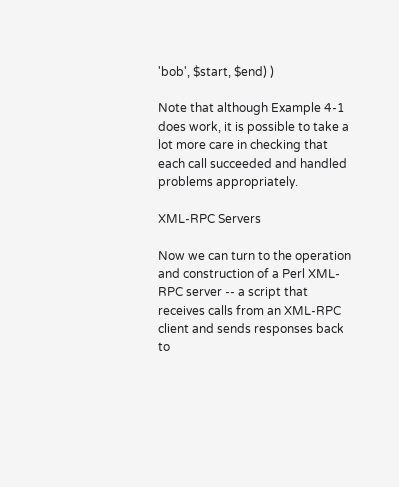'bob', $start, $end) )

Note that although Example 4-1 does work, it is possible to take a lot more care in checking that each call succeeded and handled problems appropriately.

XML-RPC Servers

Now we can turn to the operation and construction of a Perl XML-RPC server -- a script that receives calls from an XML-RPC client and sends responses back to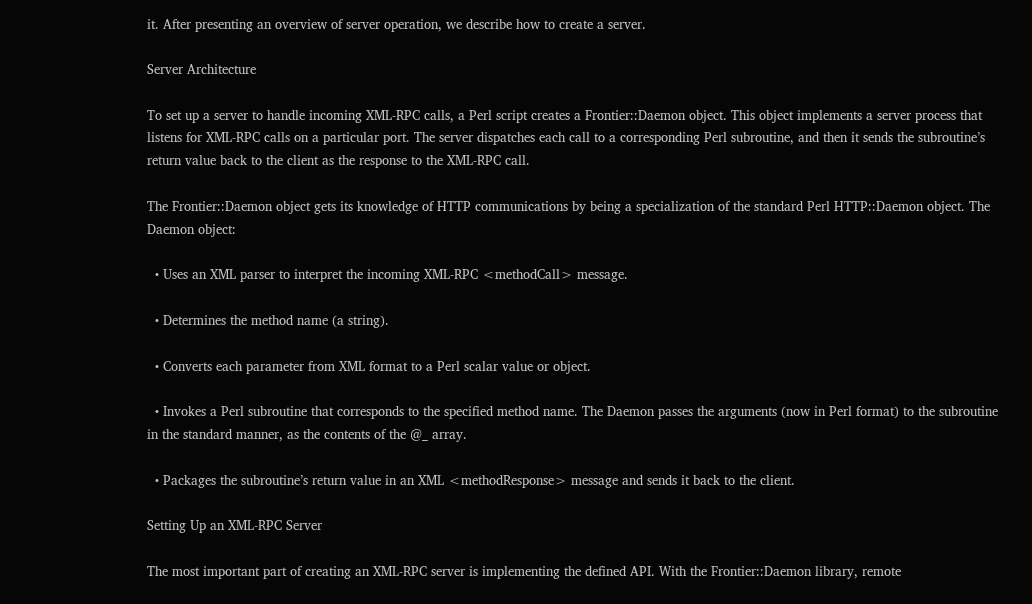it. After presenting an overview of server operation, we describe how to create a server.

Server Architecture

To set up a server to handle incoming XML-RPC calls, a Perl script creates a Frontier::Daemon object. This object implements a server process that listens for XML-RPC calls on a particular port. The server dispatches each call to a corresponding Perl subroutine, and then it sends the subroutine’s return value back to the client as the response to the XML-RPC call.

The Frontier::Daemon object gets its knowledge of HTTP communications by being a specialization of the standard Perl HTTP::Daemon object. The Daemon object:

  • Uses an XML parser to interpret the incoming XML-RPC <methodCall> message.

  • Determines the method name (a string).

  • Converts each parameter from XML format to a Perl scalar value or object.

  • Invokes a Perl subroutine that corresponds to the specified method name. The Daemon passes the arguments (now in Perl format) to the subroutine in the standard manner, as the contents of the @_ array.

  • Packages the subroutine’s return value in an XML <methodResponse> message and sends it back to the client.

Setting Up an XML-RPC Server

The most important part of creating an XML-RPC server is implementing the defined API. With the Frontier::Daemon library, remote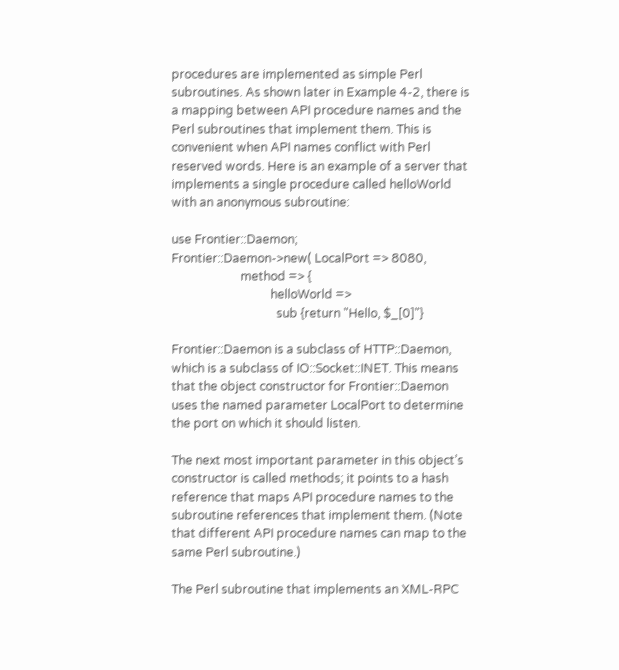procedures are implemented as simple Perl subroutines. As shown later in Example 4-2, there is a mapping between API procedure names and the Perl subroutines that implement them. This is convenient when API names conflict with Perl reserved words. Here is an example of a server that implements a single procedure called helloWorld with an anonymous subroutine:

use Frontier::Daemon;
Frontier::Daemon->new( LocalPort => 8080,
                       method => {
                                 helloWorld =>
                                   sub {return "Hello, $_[0]"}

Frontier::Daemon is a subclass of HTTP::Daemon, which is a subclass of IO::Socket::INET. This means that the object constructor for Frontier::Daemon uses the named parameter LocalPort to determine the port on which it should listen.

The next most important parameter in this object’s constructor is called methods; it points to a hash reference that maps API procedure names to the subroutine references that implement them. (Note that different API procedure names can map to the same Perl subroutine.)

The Perl subroutine that implements an XML-RPC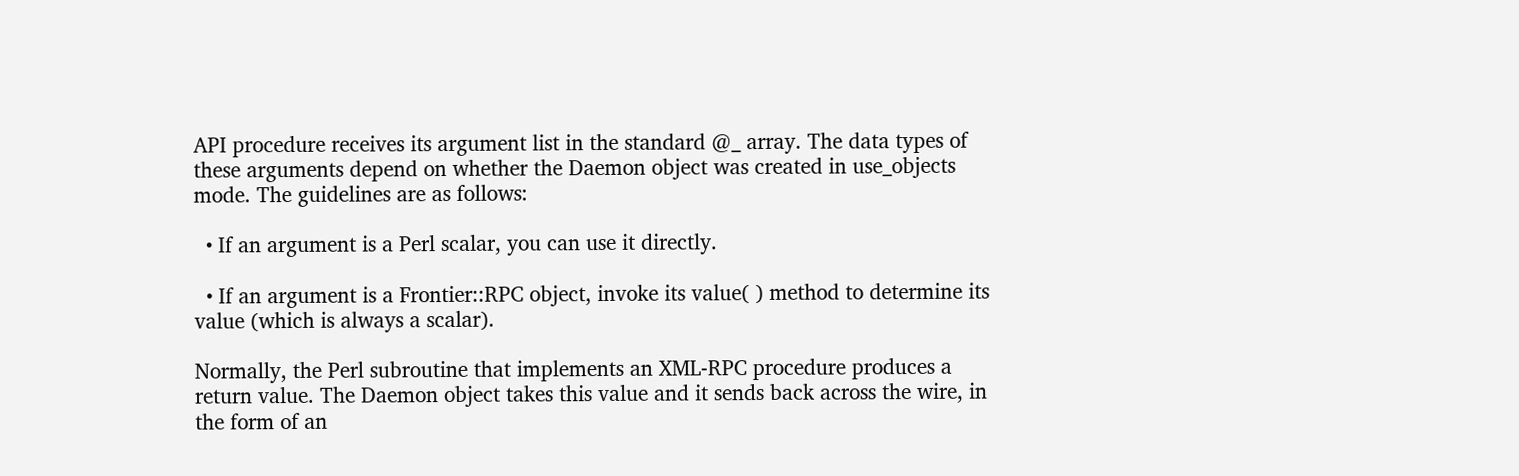API procedure receives its argument list in the standard @_ array. The data types of these arguments depend on whether the Daemon object was created in use_objects mode. The guidelines are as follows:

  • If an argument is a Perl scalar, you can use it directly.

  • If an argument is a Frontier::RPC object, invoke its value( ) method to determine its value (which is always a scalar).

Normally, the Perl subroutine that implements an XML-RPC procedure produces a return value. The Daemon object takes this value and it sends back across the wire, in the form of an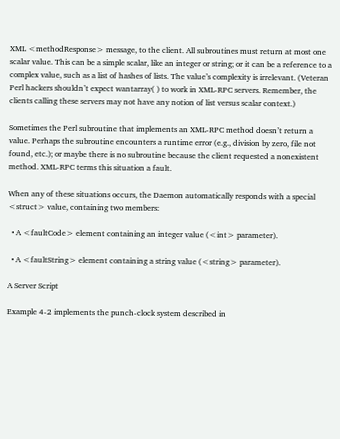XML <methodResponse> message, to the client. All subroutines must return at most one scalar value. This can be a simple scalar, like an integer or string; or it can be a reference to a complex value, such as a list of hashes of lists. The value’s complexity is irrelevant. (Veteran Perl hackers shouldn’t expect wantarray( ) to work in XML-RPC servers. Remember, the clients calling these servers may not have any notion of list versus scalar context.)

Sometimes the Perl subroutine that implements an XML-RPC method doesn’t return a value. Perhaps the subroutine encounters a runtime error (e.g., division by zero, file not found, etc.); or maybe there is no subroutine because the client requested a nonexistent method. XML-RPC terms this situation a fault.

When any of these situations occurs, the Daemon automatically responds with a special <struct> value, containing two members:

  • A <faultCode> element containing an integer value (<int> parameter).

  • A <faultString> element containing a string value (<string> parameter).

A Server Script

Example 4-2 implements the punch-clock system described in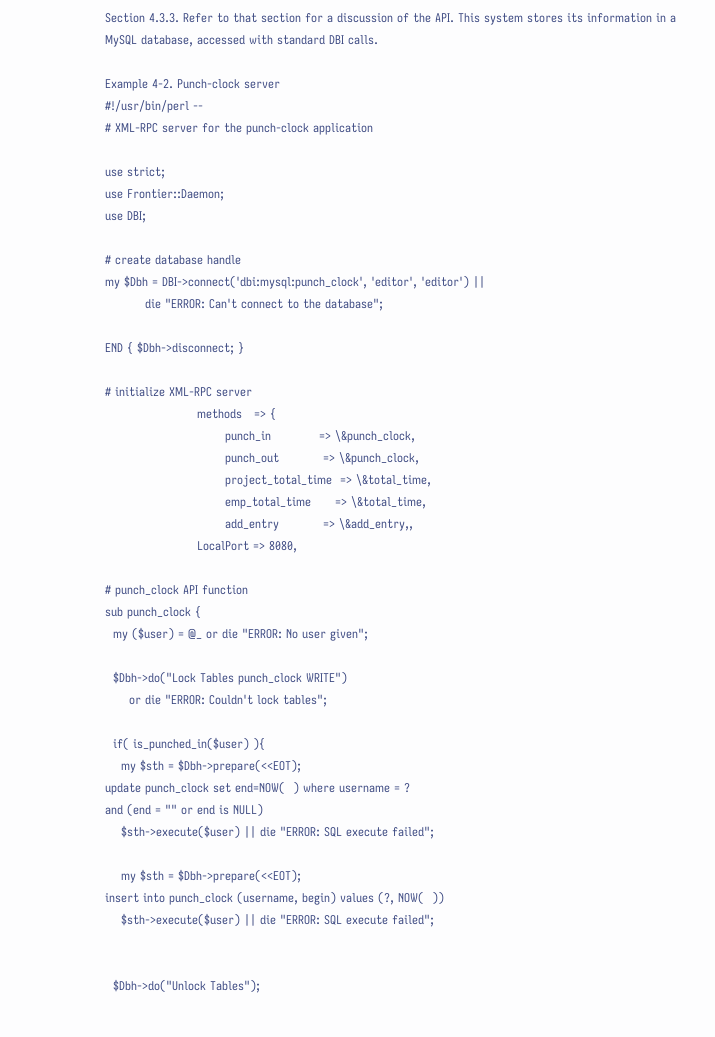Section 4.3.3. Refer to that section for a discussion of the API. This system stores its information in a MySQL database, accessed with standard DBI calls.

Example 4-2. Punch-clock server
#!/usr/bin/perl --
# XML-RPC server for the punch-clock application

use strict;
use Frontier::Daemon;
use DBI;

# create database handle
my $Dbh = DBI->connect('dbi:mysql:punch_clock', 'editor', 'editor') ||
          die "ERROR: Can't connect to the database";

END { $Dbh->disconnect; }

# initialize XML-RPC server
                       methods   => {
                              punch_in            => \&punch_clock,
                              punch_out           => \&punch_clock,
                              project_total_time  => \&total_time,
                              emp_total_time      => \&total_time,
                              add_entry           => \&add_entry,,
                       LocalPort => 8080,

# punch_clock API function
sub punch_clock {
  my ($user) = @_ or die "ERROR: No user given";

  $Dbh->do("Lock Tables punch_clock WRITE")
      or die "ERROR: Couldn't lock tables";

  if( is_punched_in($user) ){
    my $sth = $Dbh->prepare(<<EOT);
update punch_clock set end=NOW(  ) where username = ?
and (end = "" or end is NULL)
    $sth->execute($user) || die "ERROR: SQL execute failed";

    my $sth = $Dbh->prepare(<<EOT);
insert into punch_clock (username, begin) values (?, NOW(  ))
    $sth->execute($user) || die "ERROR: SQL execute failed";


  $Dbh->do("Unlock Tables");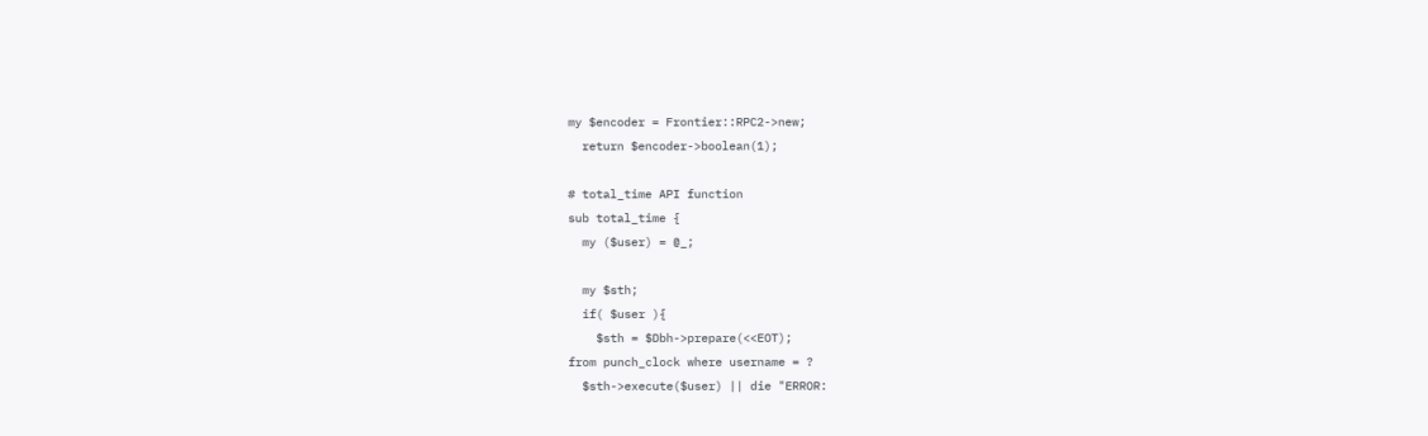my $encoder = Frontier::RPC2->new;
  return $encoder->boolean(1);

# total_time API function
sub total_time {
  my ($user) = @_;

  my $sth;
  if( $user ){
    $sth = $Dbh->prepare(<<EOT);
from punch_clock where username = ?
  $sth->execute($user) || die "ERROR: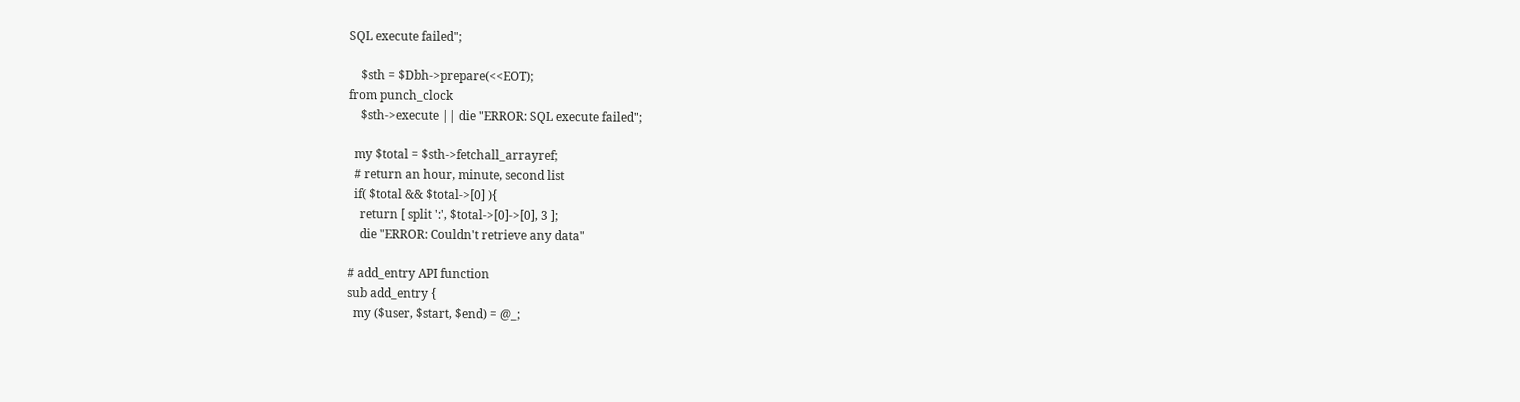SQL execute failed";

    $sth = $Dbh->prepare(<<EOT);
from punch_clock
    $sth->execute || die "ERROR: SQL execute failed";

  my $total = $sth->fetchall_arrayref;
  # return an hour, minute, second list
  if( $total && $total->[0] ){
    return [ split ':', $total->[0]->[0], 3 ];
    die "ERROR: Couldn't retrieve any data"

# add_entry API function
sub add_entry {
  my ($user, $start, $end) = @_;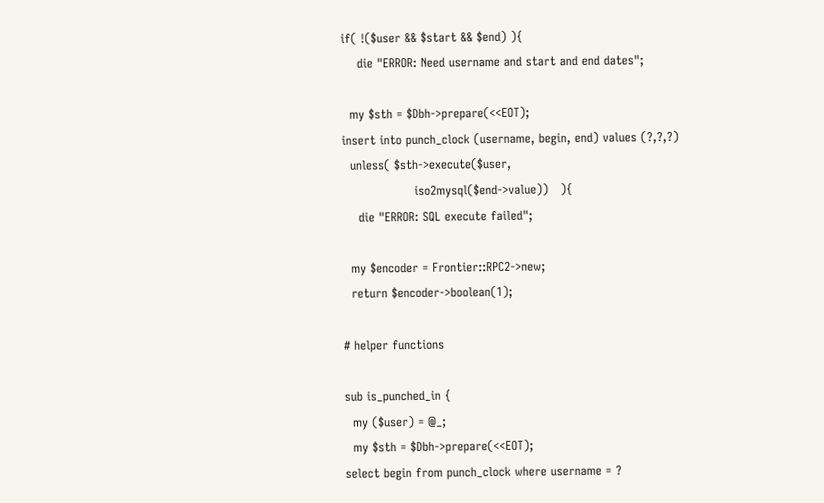if( !($user && $start && $end) ){
    die "ERROR: Need username and start and end dates";

  my $sth = $Dbh->prepare(<<EOT);
insert into punch_clock (username, begin, end) values (?,?,?)
  unless( $sth->execute($user,
                  iso2mysql($end->value))   ){
    die "ERROR: SQL execute failed";

  my $encoder = Frontier::RPC2->new;
  return $encoder->boolean(1);

# helper functions

sub is_punched_in {
  my ($user) = @_;
  my $sth = $Dbh->prepare(<<EOT);
select begin from punch_clock where username = ?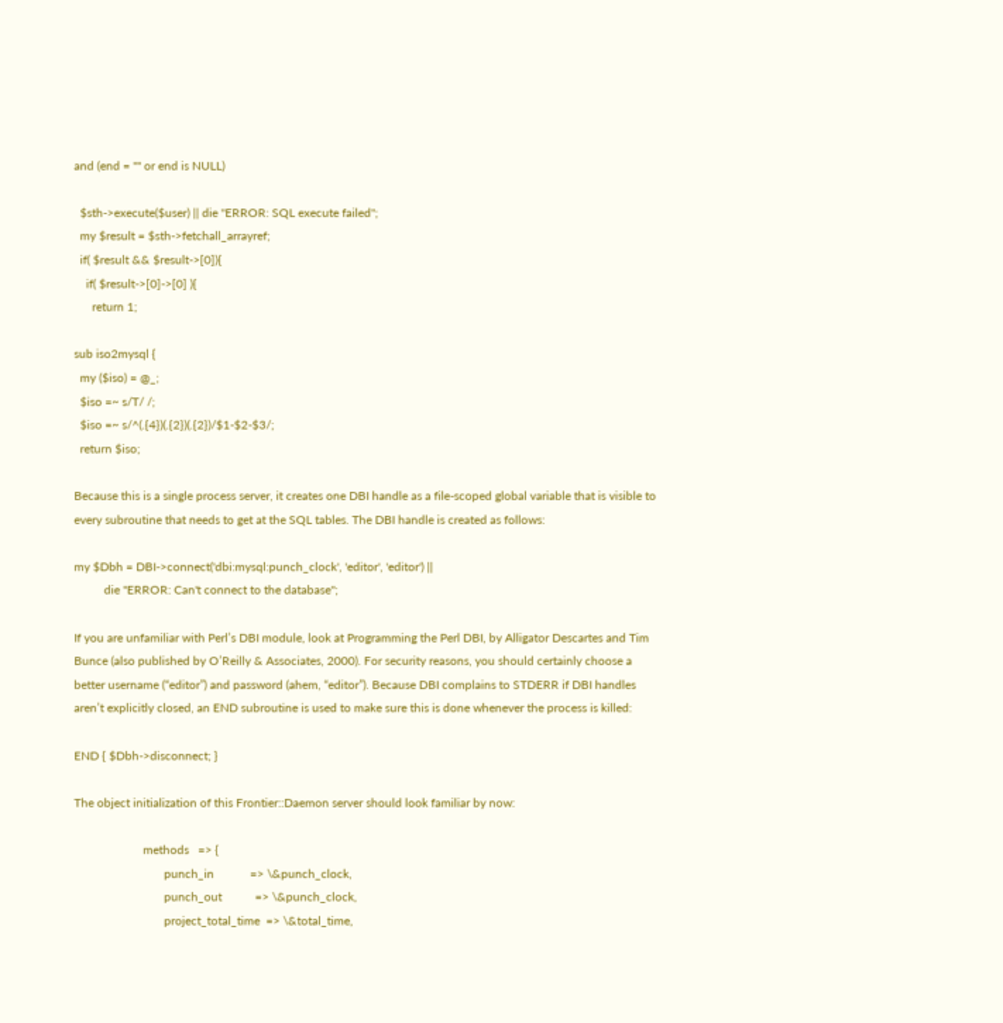and (end = "" or end is NULL)

  $sth->execute($user) || die "ERROR: SQL execute failed";
  my $result = $sth->fetchall_arrayref;
  if( $result && $result->[0]){
    if( $result->[0]->[0] ){
      return 1;

sub iso2mysql {
  my ($iso) = @_;
  $iso =~ s/T/ /;
  $iso =~ s/^(.{4})(.{2})(.{2})/$1-$2-$3/;
  return $iso;

Because this is a single process server, it creates one DBI handle as a file-scoped global variable that is visible to every subroutine that needs to get at the SQL tables. The DBI handle is created as follows:

my $Dbh = DBI->connect('dbi:mysql:punch_clock', 'editor', 'editor') ||
          die "ERROR: Can't connect to the database";

If you are unfamiliar with Perl’s DBI module, look at Programming the Perl DBI, by Alligator Descartes and Tim Bunce (also published by O’Reilly & Associates, 2000). For security reasons, you should certainly choose a better username (“editor”) and password (ahem, “editor”). Because DBI complains to STDERR if DBI handles aren’t explicitly closed, an END subroutine is used to make sure this is done whenever the process is killed:

END { $Dbh->disconnect; }

The object initialization of this Frontier::Daemon server should look familiar by now:

                       methods   => {
                              punch_in            => \&punch_clock,
                              punch_out           => \&punch_clock,
                              project_total_time  => \&total_time,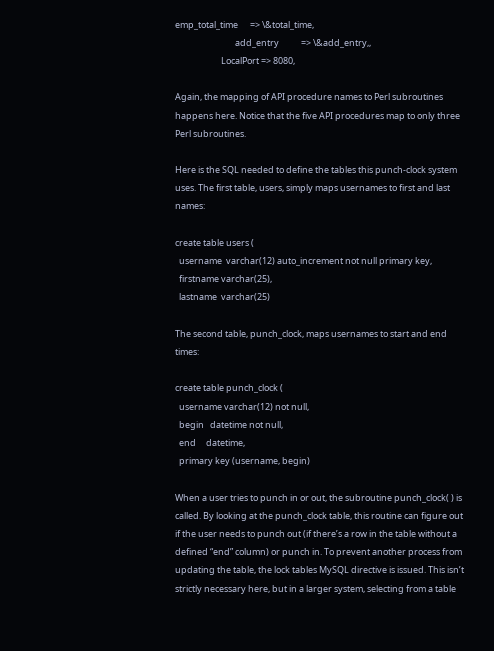emp_total_time      => \&total_time,
                              add_entry           => \&add_entry,,
                       LocalPort => 8080,

Again, the mapping of API procedure names to Perl subroutines happens here. Notice that the five API procedures map to only three Perl subroutines.

Here is the SQL needed to define the tables this punch-clock system uses. The first table, users, simply maps usernames to first and last names:

create table users (
  username  varchar(12) auto_increment not null primary key,
  firstname varchar(25),
  lastname  varchar(25)

The second table, punch_clock, maps usernames to start and end times:

create table punch_clock (
  username varchar(12) not null,
  begin   datetime not null,
  end     datetime,
  primary key (username, begin)

When a user tries to punch in or out, the subroutine punch_clock( ) is called. By looking at the punch_clock table, this routine can figure out if the user needs to punch out (if there’s a row in the table without a defined “end” column) or punch in. To prevent another process from updating the table, the lock tables MySQL directive is issued. This isn’t strictly necessary here, but in a larger system, selecting from a table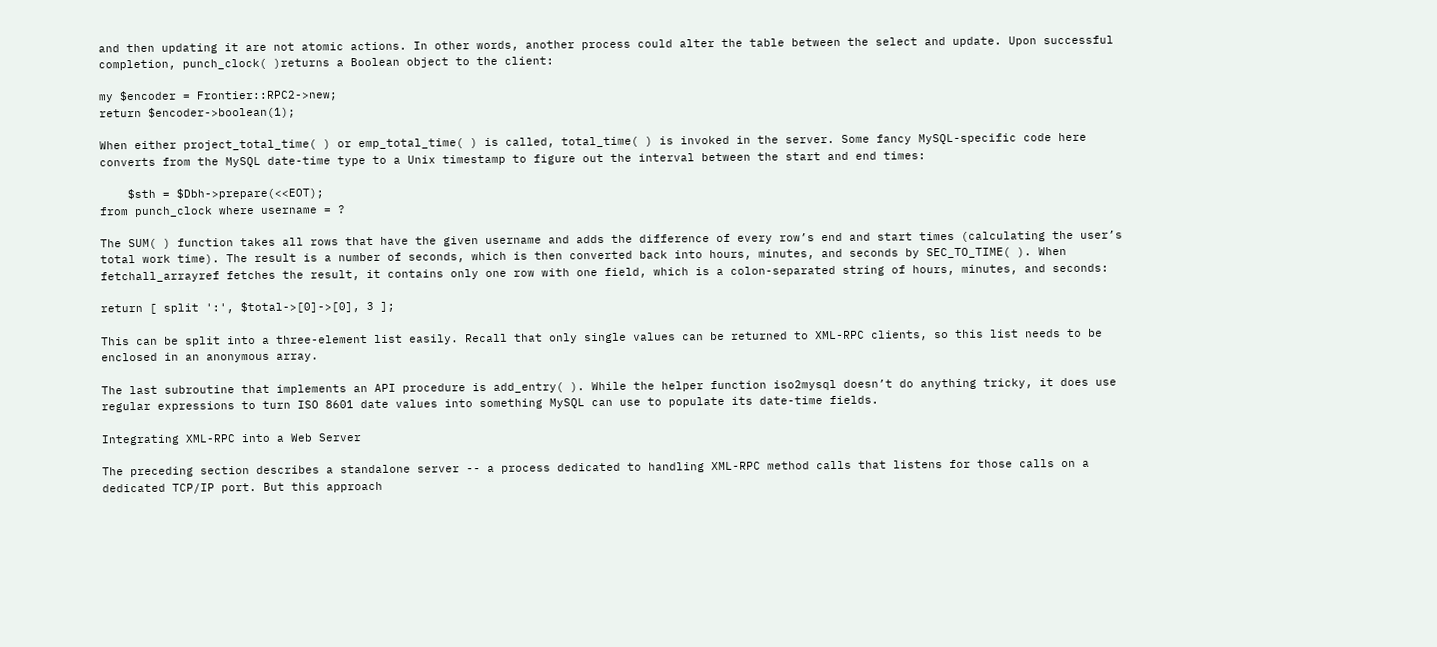and then updating it are not atomic actions. In other words, another process could alter the table between the select and update. Upon successful completion, punch_clock( )returns a Boolean object to the client:

my $encoder = Frontier::RPC2->new;
return $encoder->boolean(1);

When either project_total_time( ) or emp_total_time( ) is called, total_time( ) is invoked in the server. Some fancy MySQL-specific code here converts from the MySQL date-time type to a Unix timestamp to figure out the interval between the start and end times:

    $sth = $Dbh->prepare(<<EOT);
from punch_clock where username = ?

The SUM( ) function takes all rows that have the given username and adds the difference of every row’s end and start times (calculating the user’s total work time). The result is a number of seconds, which is then converted back into hours, minutes, and seconds by SEC_TO_TIME( ). When fetchall_arrayref fetches the result, it contains only one row with one field, which is a colon-separated string of hours, minutes, and seconds:

return [ split ':', $total->[0]->[0], 3 ];

This can be split into a three-element list easily. Recall that only single values can be returned to XML-RPC clients, so this list needs to be enclosed in an anonymous array.

The last subroutine that implements an API procedure is add_entry( ). While the helper function iso2mysql doesn’t do anything tricky, it does use regular expressions to turn ISO 8601 date values into something MySQL can use to populate its date-time fields.

Integrating XML-RPC into a Web Server

The preceding section describes a standalone server -- a process dedicated to handling XML-RPC method calls that listens for those calls on a dedicated TCP/IP port. But this approach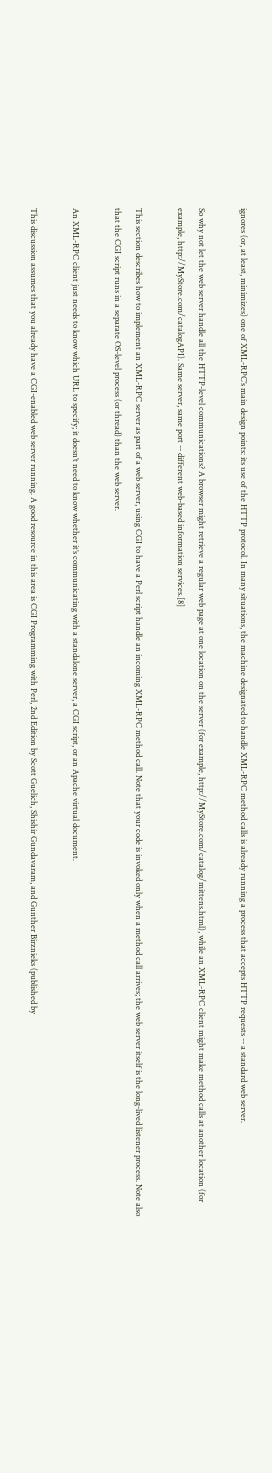ignores (or, at least, minimizes) one of XML-RPC’s main design points: its use of the HTTP protocol. In many situations, the machine designated to handle XML-RPC method calls is already running a process that accepts HTTP requests -- a standard web server.

So why not let the web server handle all the HTTP-level communications? A browser might retrieve a regular web page at one location on the server (for example, http://MyStore.com/catalog/mittens.html), while an XML-RPC client might make method calls at another location (for example, http://MyStore.com/catalogAPI). Same server, same port -- different web-based information services.[8]

This section describes how to implement an XML-RPC server as part of a web server, using CGI to have a Perl script handle an incoming XML-RPC method call. Note that your code is invoked only when a method call arrives; the web server itself is the long-lived listener process. Note also that the CGI script runs in a separate OS-level process (or thread) than the web server.

An XML-RPC client just needs to know which URL to specify; it doesn’t need to know whether it’s communicating with a standalone server, a CGI script, or an Apache virtual document.

This discussion assumes that you already have a CGI-enabled web server running. A good resource in this area is CGI Programming with Perl, 2nd Edition by Scott Guelich, Shishir Gundavaram, and Gunther Birznieks (published by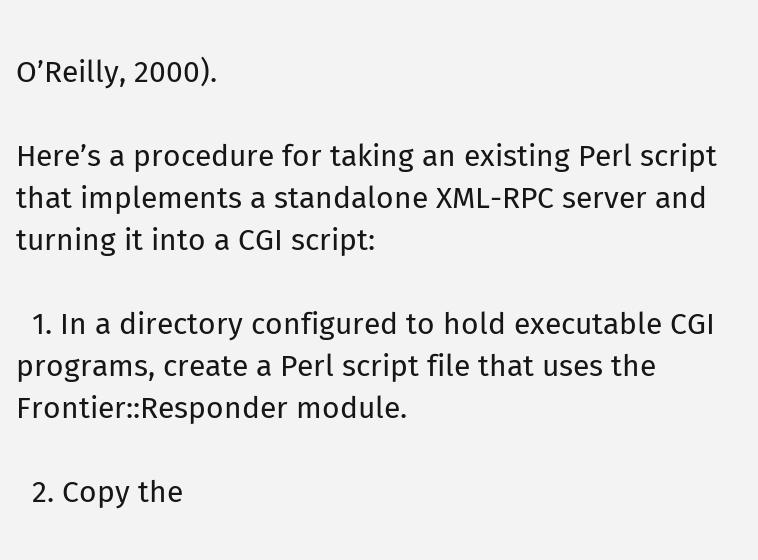O’Reilly, 2000).

Here’s a procedure for taking an existing Perl script that implements a standalone XML-RPC server and turning it into a CGI script:

  1. In a directory configured to hold executable CGI programs, create a Perl script file that uses the Frontier::Responder module.

  2. Copy the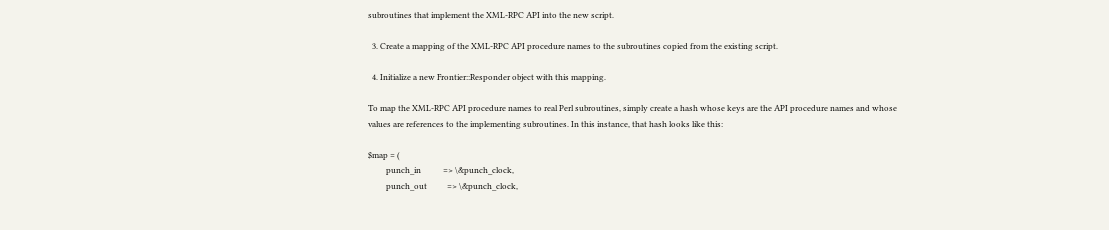subroutines that implement the XML-RPC API into the new script.

  3. Create a mapping of the XML-RPC API procedure names to the subroutines copied from the existing script.

  4. Initialize a new Frontier::Responder object with this mapping.

To map the XML-RPC API procedure names to real Perl subroutines, simply create a hash whose keys are the API procedure names and whose values are references to the implementing subroutines. In this instance, that hash looks like this:

$map = (
         punch_in           => \&punch_clock,
         punch_out          => \&punch_clock,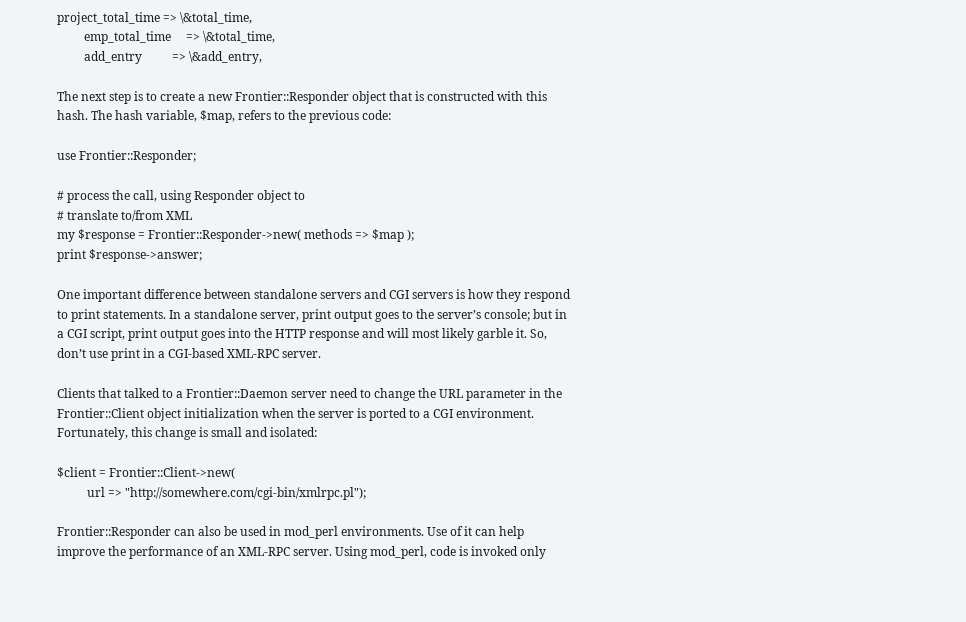project_total_time => \&total_time,
         emp_total_time     => \&total_time,
         add_entry          => \&add_entry,

The next step is to create a new Frontier::Responder object that is constructed with this hash. The hash variable, $map, refers to the previous code:

use Frontier::Responder;

# process the call, using Responder object to
# translate to/from XML
my $response = Frontier::Responder->new( methods => $map );
print $response->answer;

One important difference between standalone servers and CGI servers is how they respond to print statements. In a standalone server, print output goes to the server’s console; but in a CGI script, print output goes into the HTTP response and will most likely garble it. So, don’t use print in a CGI-based XML-RPC server.

Clients that talked to a Frontier::Daemon server need to change the URL parameter in the Frontier::Client object initialization when the server is ported to a CGI environment. Fortunately, this change is small and isolated:

$client = Frontier::Client->new(
          url => "http://somewhere.com/cgi-bin/xmlrpc.pl");

Frontier::Responder can also be used in mod_perl environments. Use of it can help improve the performance of an XML-RPC server. Using mod_perl, code is invoked only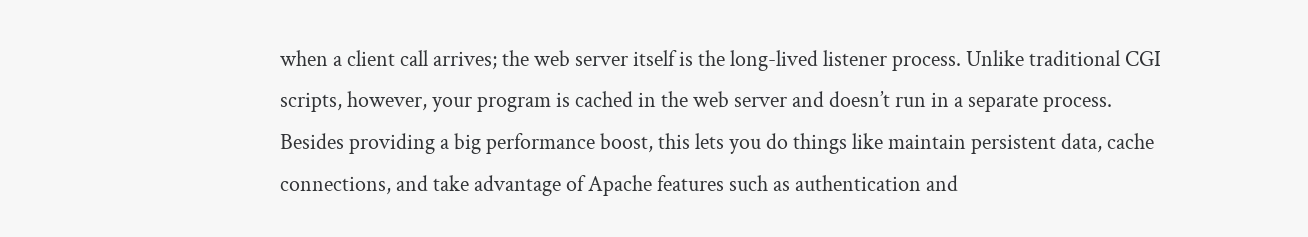when a client call arrives; the web server itself is the long-lived listener process. Unlike traditional CGI scripts, however, your program is cached in the web server and doesn’t run in a separate process. Besides providing a big performance boost, this lets you do things like maintain persistent data, cache connections, and take advantage of Apache features such as authentication and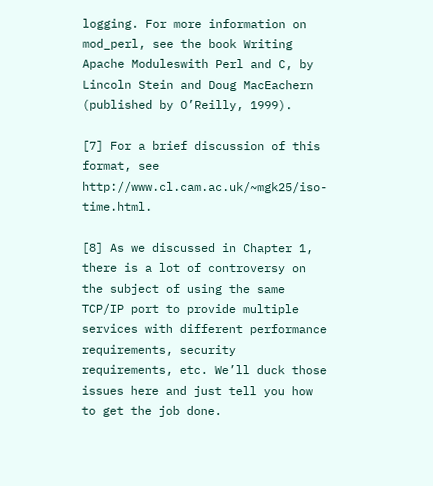logging. For more information on mod_perl, see the book Writing Apache Moduleswith Perl and C, by Lincoln Stein and Doug MacEachern (published by O’Reilly, 1999).

[7] For a brief discussion of this format, see http://www.cl.cam.ac.uk/~mgk25/iso-time.html.

[8] As we discussed in Chapter 1, there is a lot of controversy on the subject of using the same TCP/IP port to provide multiple services with different performance requirements, security requirements, etc. We’ll duck those issues here and just tell you how to get the job done.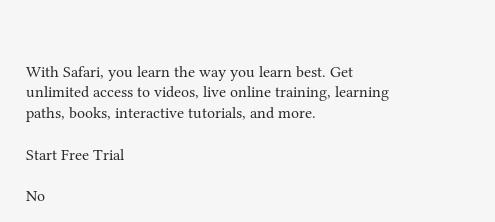With Safari, you learn the way you learn best. Get unlimited access to videos, live online training, learning paths, books, interactive tutorials, and more.

Start Free Trial

No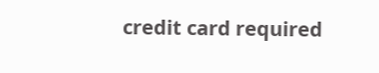credit card required